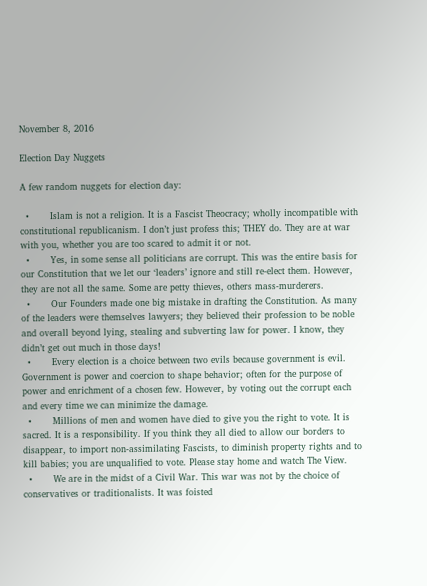November 8, 2016

Election Day Nuggets

A few random nuggets for election day:

  •       Islam is not a religion. It is a Fascist Theocracy; wholly incompatible with constitutional republicanism. I don’t just profess this; THEY do. They are at war with you, whether you are too scared to admit it or not.
  •       Yes, in some sense all politicians are corrupt. This was the entire basis for our Constitution that we let our ‘leaders’ ignore and still re-elect them. However, they are not all the same. Some are petty thieves, others mass-murderers.
  •       Our Founders made one big mistake in drafting the Constitution. As many of the leaders were themselves lawyers; they believed their profession to be noble and overall beyond lying, stealing and subverting law for power. I know, they didn’t get out much in those days!
  •       Every election is a choice between two evils because government is evil. Government is power and coercion to shape behavior; often for the purpose of power and enrichment of a chosen few. However, by voting out the corrupt each and every time we can minimize the damage.
  •       Millions of men and women have died to give you the right to vote. It is sacred. It is a responsibility. If you think they all died to allow our borders to disappear, to import non-assimilating Fascists, to diminish property rights and to kill babies; you are unqualified to vote. Please stay home and watch The View.
  •       We are in the midst of a Civil War. This war was not by the choice of conservatives or traditionalists. It was foisted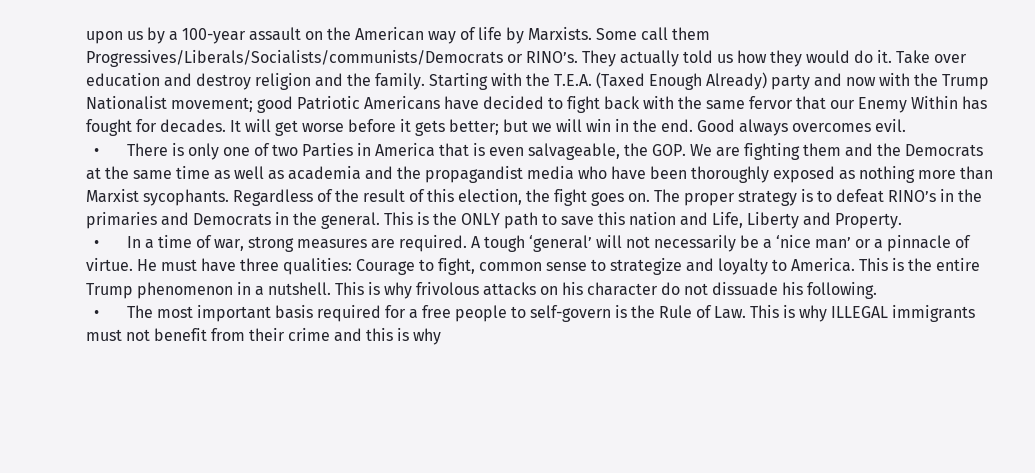upon us by a 100-year assault on the American way of life by Marxists. Some call them Progressives/Liberals/Socialists/communists/Democrats or RINO’s. They actually told us how they would do it. Take over education and destroy religion and the family. Starting with the T.E.A. (Taxed Enough Already) party and now with the Trump Nationalist movement; good Patriotic Americans have decided to fight back with the same fervor that our Enemy Within has fought for decades. It will get worse before it gets better; but we will win in the end. Good always overcomes evil.
  •       There is only one of two Parties in America that is even salvageable, the GOP. We are fighting them and the Democrats at the same time as well as academia and the propagandist media who have been thoroughly exposed as nothing more than Marxist sycophants. Regardless of the result of this election, the fight goes on. The proper strategy is to defeat RINO’s in the primaries and Democrats in the general. This is the ONLY path to save this nation and Life, Liberty and Property.
  •       In a time of war, strong measures are required. A tough ‘general’ will not necessarily be a ‘nice man’ or a pinnacle of virtue. He must have three qualities: Courage to fight, common sense to strategize and loyalty to America. This is the entire Trump phenomenon in a nutshell. This is why frivolous attacks on his character do not dissuade his following.
  •       The most important basis required for a free people to self-govern is the Rule of Law. This is why ILLEGAL immigrants must not benefit from their crime and this is why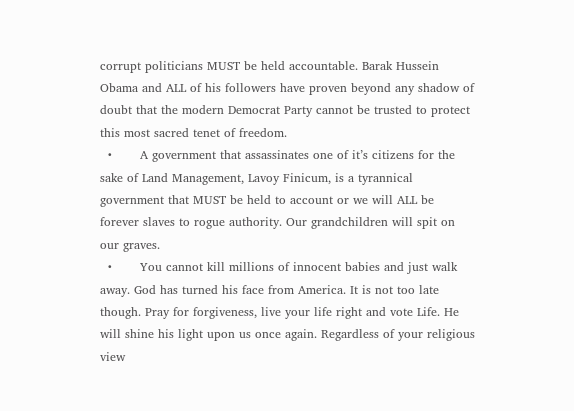corrupt politicians MUST be held accountable. Barak Hussein Obama and ALL of his followers have proven beyond any shadow of doubt that the modern Democrat Party cannot be trusted to protect this most sacred tenet of freedom.
  •       A government that assassinates one of it’s citizens for the sake of Land Management, Lavoy Finicum, is a tyrannical government that MUST be held to account or we will ALL be forever slaves to rogue authority. Our grandchildren will spit on our graves.
  •       You cannot kill millions of innocent babies and just walk away. God has turned his face from America. It is not too late though. Pray for forgiveness, live your life right and vote Life. He will shine his light upon us once again. Regardless of your religious view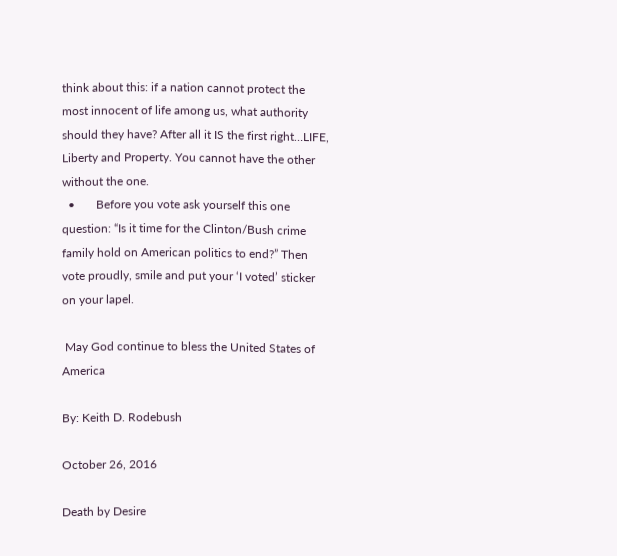think about this: if a nation cannot protect the most innocent of life among us, what authority should they have? After all it IS the first right…LIFE, Liberty and Property. You cannot have the other without the one.
  •       Before you vote ask yourself this one question: “Is it time for the Clinton/Bush crime family hold on American politics to end?” Then vote proudly, smile and put your ‘I voted’ sticker on your lapel.

 May God continue to bless the United States of America

By: Keith D. Rodebush

October 26, 2016

Death by Desire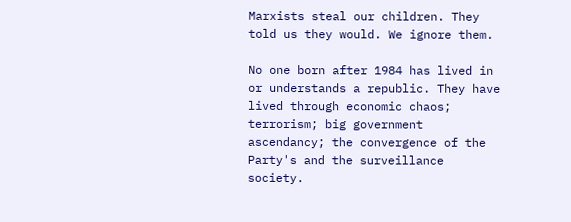Marxists steal our children. They told us they would. We ignore them.

No one born after 1984 has lived in or understands a republic. They have lived through economic chaos; terrorism; big government ascendancy; the convergence of the Party's and the surveillance society.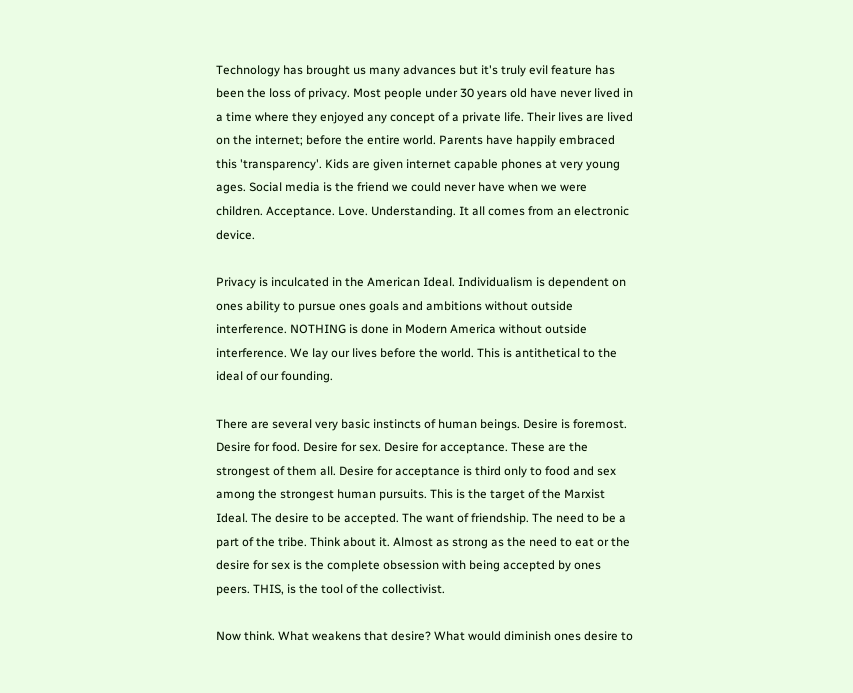Technology has brought us many advances but it's truly evil feature has been the loss of privacy. Most people under 30 years old have never lived in a time where they enjoyed any concept of a private life. Their lives are lived on the internet; before the entire world. Parents have happily embraced this 'transparency'. Kids are given internet capable phones at very young ages. Social media is the friend we could never have when we were children. Acceptance. Love. Understanding. It all comes from an electronic device.

Privacy is inculcated in the American Ideal. Individualism is dependent on ones ability to pursue ones goals and ambitions without outside interference. NOTHING is done in Modern America without outside interference. We lay our lives before the world. This is antithetical to the ideal of our founding.

There are several very basic instincts of human beings. Desire is foremost. Desire for food. Desire for sex. Desire for acceptance. These are the strongest of them all. Desire for acceptance is third only to food and sex among the strongest human pursuits. This is the target of the Marxist Ideal. The desire to be accepted. The want of friendship. The need to be a part of the tribe. Think about it. Almost as strong as the need to eat or the desire for sex is the complete obsession with being accepted by ones peers. THIS, is the tool of the collectivist.

Now think. What weakens that desire? What would diminish ones desire to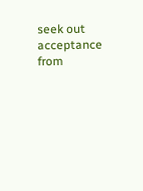seek out acceptance from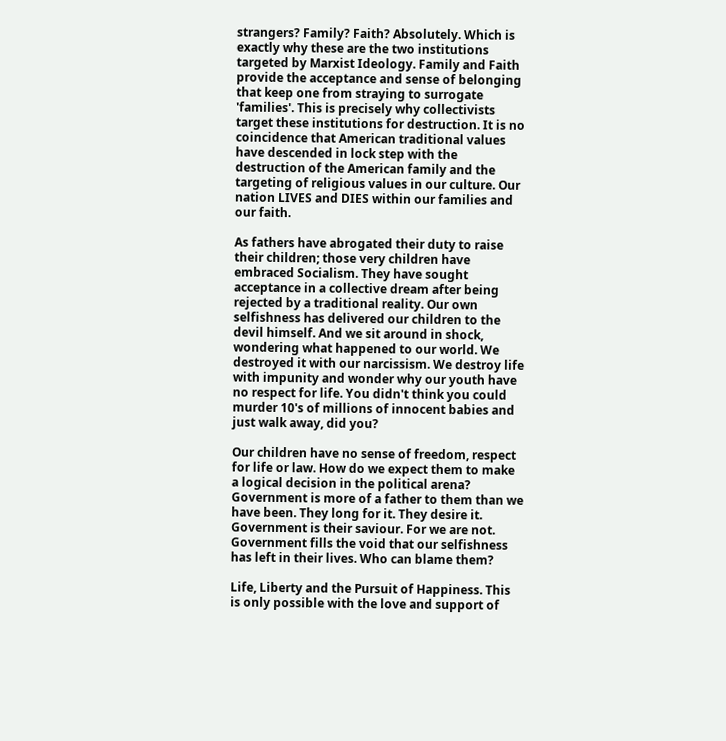strangers? Family? Faith? Absolutely. Which is exactly why these are the two institutions targeted by Marxist Ideology. Family and Faith provide the acceptance and sense of belonging that keep one from straying to surrogate 'families'. This is precisely why collectivists target these institutions for destruction. It is no coincidence that American traditional values have descended in lock step with the destruction of the American family and the targeting of religious values in our culture. Our nation LIVES and DIES within our families and our faith.

As fathers have abrogated their duty to raise their children; those very children have embraced Socialism. They have sought acceptance in a collective dream after being rejected by a traditional reality. Our own selfishness has delivered our children to the devil himself. And we sit around in shock, wondering what happened to our world. We destroyed it with our narcissism. We destroy life with impunity and wonder why our youth have no respect for life. You didn't think you could murder 10's of millions of innocent babies and just walk away, did you?

Our children have no sense of freedom, respect for life or law. How do we expect them to make a logical decision in the political arena? Government is more of a father to them than we have been. They long for it. They desire it. Government is their saviour. For we are not. Government fills the void that our selfishness has left in their lives. Who can blame them?

Life, Liberty and the Pursuit of Happiness. This is only possible with the love and support of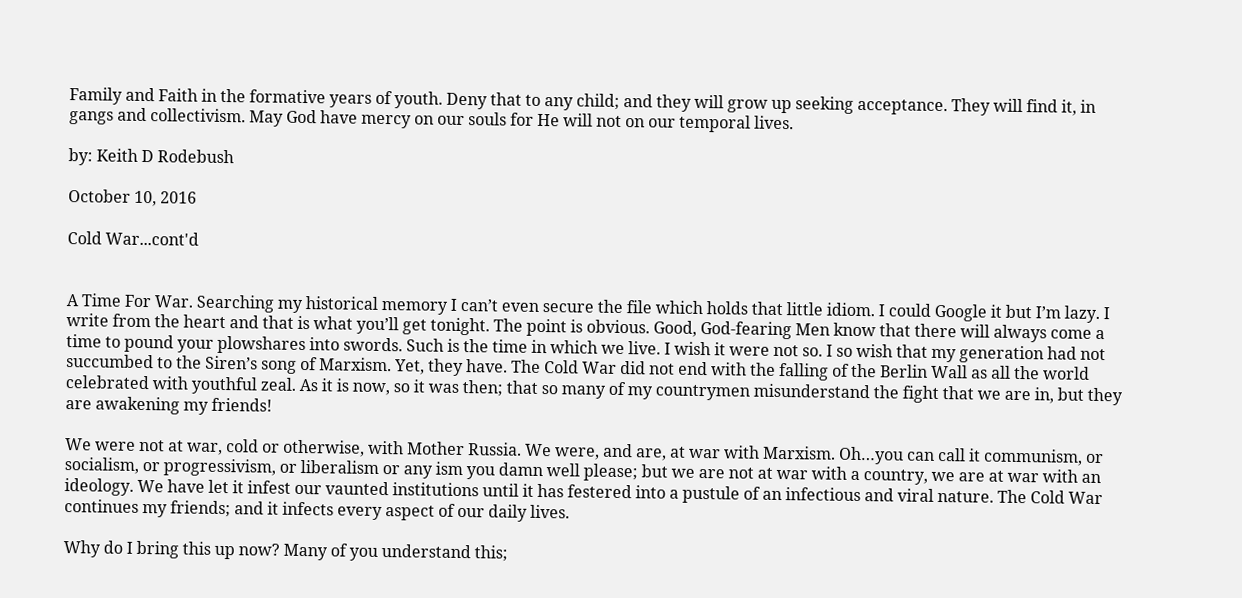Family and Faith in the formative years of youth. Deny that to any child; and they will grow up seeking acceptance. They will find it, in gangs and collectivism. May God have mercy on our souls for He will not on our temporal lives.

by: Keith D Rodebush

October 10, 2016

Cold War...cont'd


A Time For War. Searching my historical memory I can’t even secure the file which holds that little idiom. I could Google it but I’m lazy. I write from the heart and that is what you’ll get tonight. The point is obvious. Good, God-fearing Men know that there will always come a time to pound your plowshares into swords. Such is the time in which we live. I wish it were not so. I so wish that my generation had not succumbed to the Siren’s song of Marxism. Yet, they have. The Cold War did not end with the falling of the Berlin Wall as all the world celebrated with youthful zeal. As it is now, so it was then; that so many of my countrymen misunderstand the fight that we are in, but they are awakening my friends!

We were not at war, cold or otherwise, with Mother Russia. We were, and are, at war with Marxism. Oh…you can call it communism, or socialism, or progressivism, or liberalism or any ism you damn well please; but we are not at war with a country, we are at war with an ideology. We have let it infest our vaunted institutions until it has festered into a pustule of an infectious and viral nature. The Cold War continues my friends; and it infects every aspect of our daily lives.

Why do I bring this up now? Many of you understand this;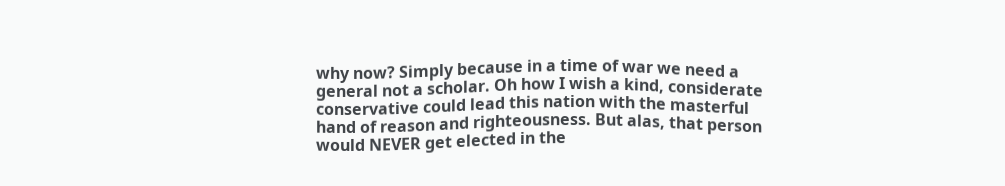why now? Simply because in a time of war we need a general not a scholar. Oh how I wish a kind, considerate conservative could lead this nation with the masterful hand of reason and righteousness. But alas, that person would NEVER get elected in the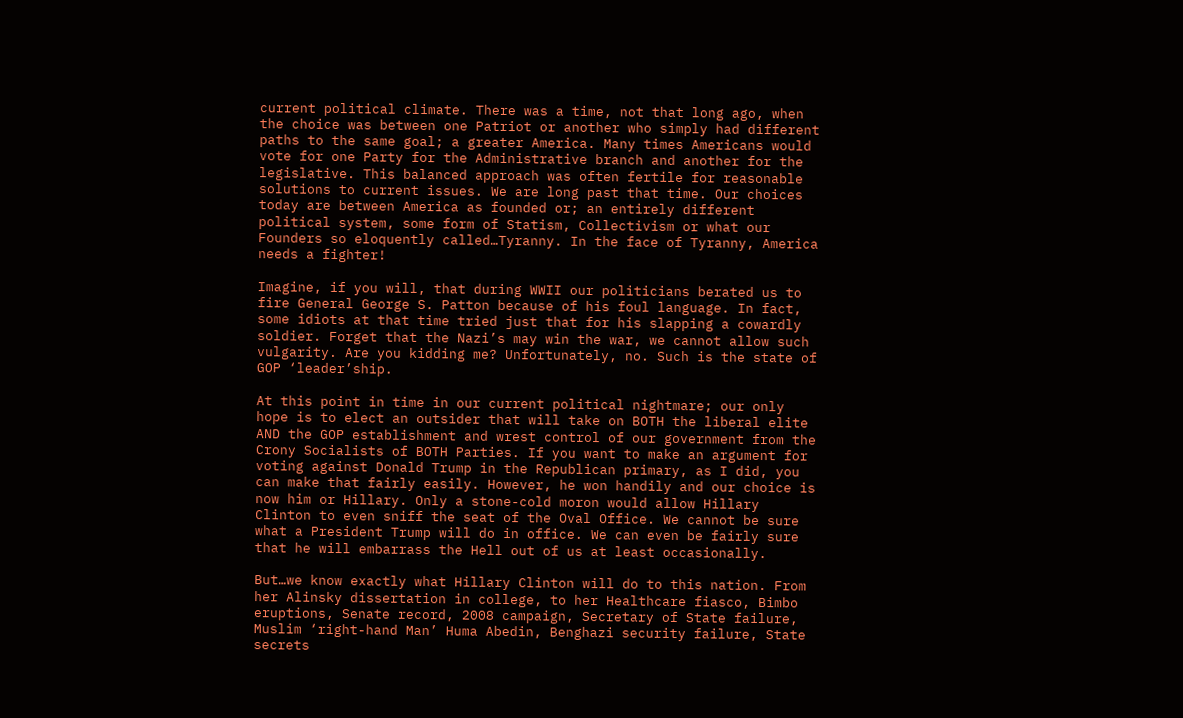current political climate. There was a time, not that long ago, when the choice was between one Patriot or another who simply had different paths to the same goal; a greater America. Many times Americans would vote for one Party for the Administrative branch and another for the legislative. This balanced approach was often fertile for reasonable solutions to current issues. We are long past that time. Our choices today are between America as founded or; an entirely different political system, some form of Statism, Collectivism or what our Founders so eloquently called…Tyranny. In the face of Tyranny, America needs a fighter!

Imagine, if you will, that during WWII our politicians berated us to fire General George S. Patton because of his foul language. In fact, some idiots at that time tried just that for his slapping a cowardly soldier. Forget that the Nazi’s may win the war, we cannot allow such vulgarity. Are you kidding me? Unfortunately, no. Such is the state of GOP ‘leader’ship.

At this point in time in our current political nightmare; our only hope is to elect an outsider that will take on BOTH the liberal elite AND the GOP establishment and wrest control of our government from the Crony Socialists of BOTH Parties. If you want to make an argument for voting against Donald Trump in the Republican primary, as I did, you can make that fairly easily. However, he won handily and our choice is now him or Hillary. Only a stone-cold moron would allow Hillary Clinton to even sniff the seat of the Oval Office. We cannot be sure what a President Trump will do in office. We can even be fairly sure that he will embarrass the Hell out of us at least occasionally.

But…we know exactly what Hillary Clinton will do to this nation. From her Alinsky dissertation in college, to her Healthcare fiasco, Bimbo eruptions, Senate record, 2008 campaign, Secretary of State failure, Muslim ‘right-hand Man’ Huma Abedin, Benghazi security failure, State secrets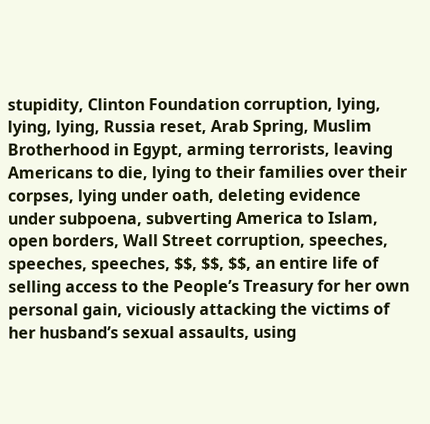stupidity, Clinton Foundation corruption, lying, lying, lying, Russia reset, Arab Spring, Muslim Brotherhood in Egypt, arming terrorists, leaving Americans to die, lying to their families over their corpses, lying under oath, deleting evidence under subpoena, subverting America to Islam, open borders, Wall Street corruption, speeches, speeches, speeches, $$, $$, $$, an entire life of selling access to the People’s Treasury for her own personal gain, viciously attacking the victims of her husband’s sexual assaults, using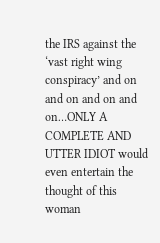the IRS against the ‘vast right wing conspiracy’ and on and on and on and on…ONLY A COMPLETE AND UTTER IDIOT would even entertain the thought of this woman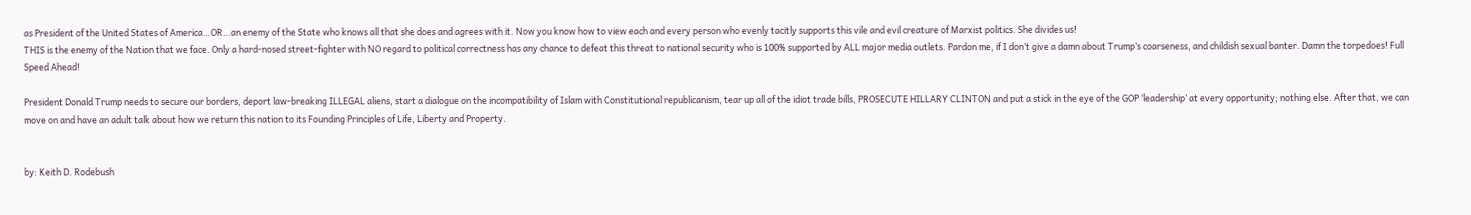as President of the United States of America…OR…an enemy of the State who knows all that she does and agrees with it. Now you know how to view each and every person who evenly tacitly supports this vile and evil creature of Marxist politics. She divides us!
THIS is the enemy of the Nation that we face. Only a hard-nosed street-fighter with NO regard to political correctness has any chance to defeat this threat to national security who is 100% supported by ALL major media outlets. Pardon me, if I don’t give a damn about Trump’s coarseness, and childish sexual banter. Damn the torpedoes! Full Speed Ahead!

President Donald Trump needs to secure our borders, deport law-breaking ILLEGAL aliens, start a dialogue on the incompatibility of Islam with Constitutional republicanism, tear up all of the idiot trade bills, PROSECUTE HILLARY CLINTON and put a stick in the eye of the GOP ‘leadership’ at every opportunity; nothing else. After that, we can move on and have an adult talk about how we return this nation to its Founding Principles of Life, Liberty and Property.


by: Keith D. Rodebush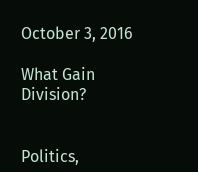October 3, 2016

What Gain Division?


Politics,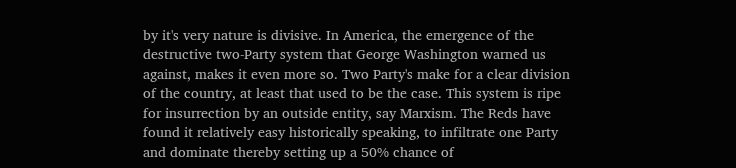by it's very nature is divisive. In America, the emergence of the destructive two-Party system that George Washington warned us against, makes it even more so. Two Party's make for a clear division of the country, at least that used to be the case. This system is ripe for insurrection by an outside entity, say Marxism. The Reds have found it relatively easy historically speaking, to infiltrate one Party and dominate thereby setting up a 50% chance of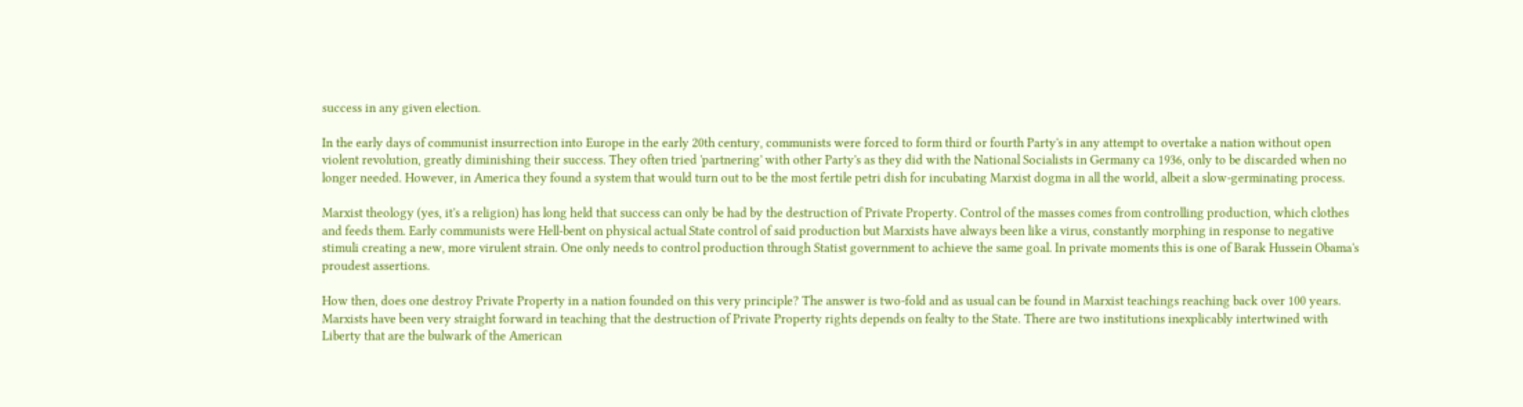success in any given election.

In the early days of communist insurrection into Europe in the early 20th century, communists were forced to form third or fourth Party's in any attempt to overtake a nation without open violent revolution, greatly diminishing their success. They often tried 'partnering' with other Party's as they did with the National Socialists in Germany ca 1936, only to be discarded when no longer needed. However, in America they found a system that would turn out to be the most fertile petri dish for incubating Marxist dogma in all the world, albeit a slow-germinating process.

Marxist theology (yes, it's a religion) has long held that success can only be had by the destruction of Private Property. Control of the masses comes from controlling production, which clothes and feeds them. Early communists were Hell-bent on physical actual State control of said production but Marxists have always been like a virus, constantly morphing in response to negative stimuli creating a new, more virulent strain. One only needs to control production through Statist government to achieve the same goal. In private moments this is one of Barak Hussein Obama's proudest assertions.

How then, does one destroy Private Property in a nation founded on this very principle? The answer is two-fold and as usual can be found in Marxist teachings reaching back over 100 years. Marxists have been very straight forward in teaching that the destruction of Private Property rights depends on fealty to the State. There are two institutions inexplicably intertwined with Liberty that are the bulwark of the American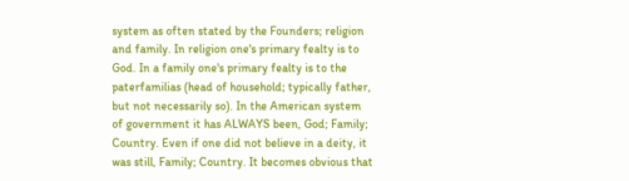system as often stated by the Founders; religion and family. In religion one's primary fealty is to God. In a family one's primary fealty is to the paterfamilias (head of household; typically father, but not necessarily so). In the American system of government it has ALWAYS been, God; Family; Country. Even if one did not believe in a deity, it was still, Family; Country. It becomes obvious that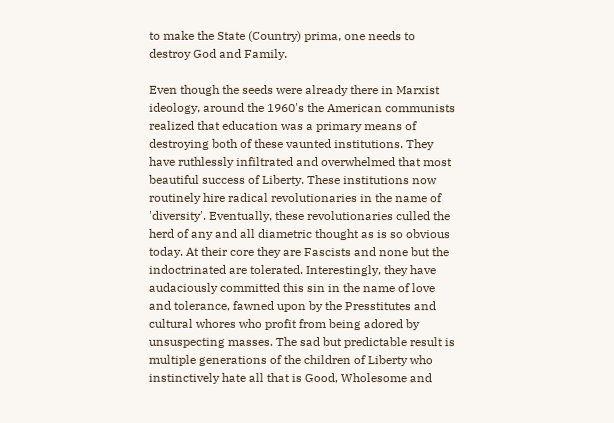to make the State (Country) prima, one needs to destroy God and Family.

Even though the seeds were already there in Marxist ideology, around the 1960's the American communists realized that education was a primary means of destroying both of these vaunted institutions. They have ruthlessly infiltrated and overwhelmed that most beautiful success of Liberty. These institutions now routinely hire radical revolutionaries in the name of 'diversity'. Eventually, these revolutionaries culled the herd of any and all diametric thought as is so obvious today. At their core they are Fascists and none but the indoctrinated are tolerated. Interestingly, they have audaciously committed this sin in the name of love and tolerance, fawned upon by the Presstitutes and cultural whores who profit from being adored by unsuspecting masses. The sad but predictable result is multiple generations of the children of Liberty who instinctively hate all that is Good, Wholesome and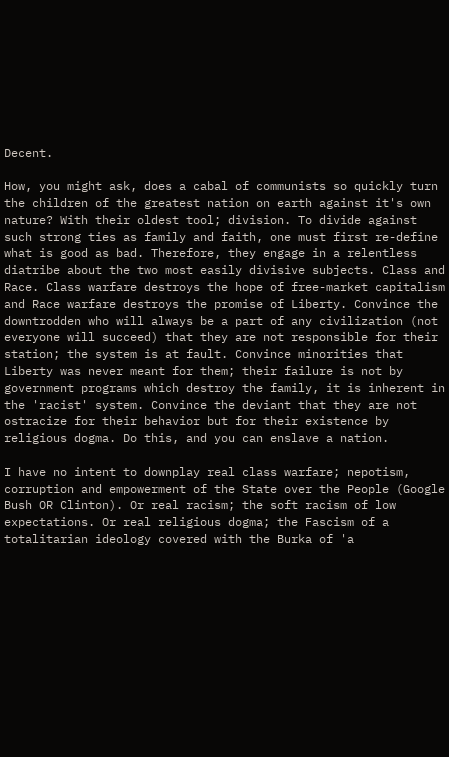Decent.

How, you might ask, does a cabal of communists so quickly turn the children of the greatest nation on earth against it's own nature? With their oldest tool; division. To divide against such strong ties as family and faith, one must first re-define what is good as bad. Therefore, they engage in a relentless diatribe about the two most easily divisive subjects. Class and Race. Class warfare destroys the hope of free-market capitalism and Race warfare destroys the promise of Liberty. Convince the downtrodden who will always be a part of any civilization (not everyone will succeed) that they are not responsible for their station; the system is at fault. Convince minorities that Liberty was never meant for them; their failure is not by government programs which destroy the family, it is inherent in the 'racist' system. Convince the deviant that they are not ostracize for their behavior but for their existence by religious dogma. Do this, and you can enslave a nation.

I have no intent to downplay real class warfare; nepotism, corruption and empowerment of the State over the People (Google Bush OR Clinton). Or real racism; the soft racism of low expectations. Or real religious dogma; the Fascism of a totalitarian ideology covered with the Burka of 'a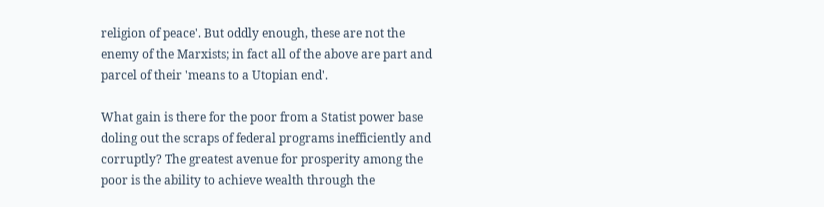religion of peace'. But oddly enough, these are not the enemy of the Marxists; in fact all of the above are part and parcel of their 'means to a Utopian end'.

What gain is there for the poor from a Statist power base doling out the scraps of federal programs inefficiently and corruptly? The greatest avenue for prosperity among the poor is the ability to achieve wealth through the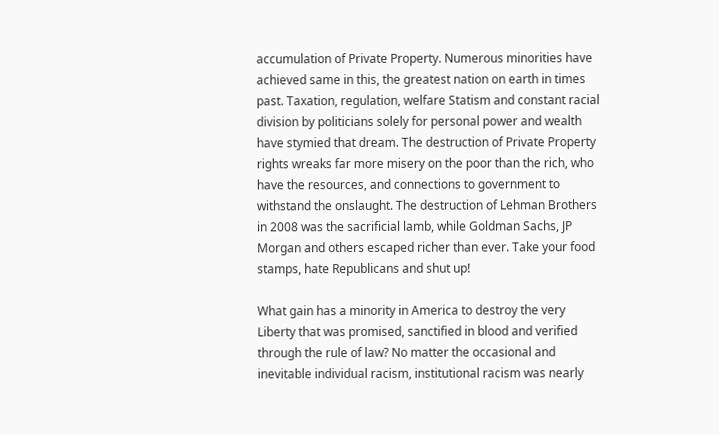accumulation of Private Property. Numerous minorities have achieved same in this, the greatest nation on earth in times past. Taxation, regulation, welfare Statism and constant racial division by politicians solely for personal power and wealth have stymied that dream. The destruction of Private Property rights wreaks far more misery on the poor than the rich, who have the resources, and connections to government to withstand the onslaught. The destruction of Lehman Brothers in 2008 was the sacrificial lamb, while Goldman Sachs, JP Morgan and others escaped richer than ever. Take your food stamps, hate Republicans and shut up!

What gain has a minority in America to destroy the very Liberty that was promised, sanctified in blood and verified through the rule of law? No matter the occasional and inevitable individual racism, institutional racism was nearly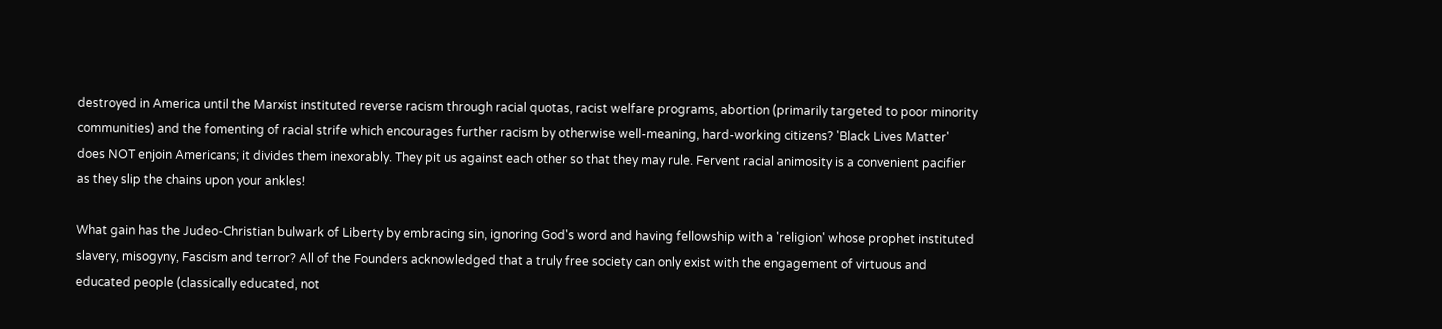destroyed in America until the Marxist instituted reverse racism through racial quotas, racist welfare programs, abortion (primarily targeted to poor minority communities) and the fomenting of racial strife which encourages further racism by otherwise well-meaning, hard-working citizens? 'Black Lives Matter' does NOT enjoin Americans; it divides them inexorably. They pit us against each other so that they may rule. Fervent racial animosity is a convenient pacifier as they slip the chains upon your ankles!

What gain has the Judeo-Christian bulwark of Liberty by embracing sin, ignoring God's word and having fellowship with a 'religion' whose prophet instituted slavery, misogyny, Fascism and terror? All of the Founders acknowledged that a truly free society can only exist with the engagement of virtuous and educated people (classically educated, not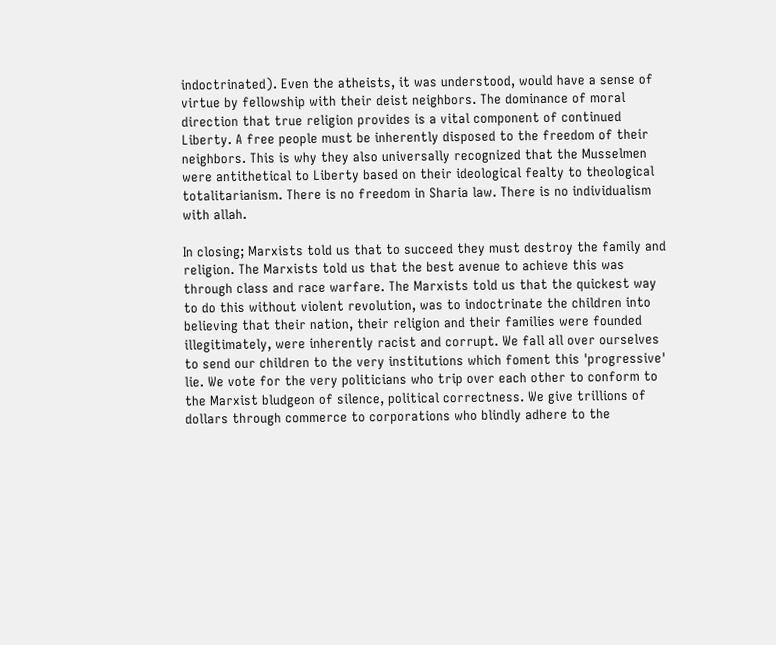indoctrinated). Even the atheists, it was understood, would have a sense of virtue by fellowship with their deist neighbors. The dominance of moral direction that true religion provides is a vital component of continued Liberty. A free people must be inherently disposed to the freedom of their neighbors. This is why they also universally recognized that the Musselmen were antithetical to Liberty based on their ideological fealty to theological totalitarianism. There is no freedom in Sharia law. There is no individualism with allah.

In closing; Marxists told us that to succeed they must destroy the family and religion. The Marxists told us that the best avenue to achieve this was through class and race warfare. The Marxists told us that the quickest way to do this without violent revolution, was to indoctrinate the children into believing that their nation, their religion and their families were founded illegitimately, were inherently racist and corrupt. We fall all over ourselves to send our children to the very institutions which foment this 'progressive' lie. We vote for the very politicians who trip over each other to conform to the Marxist bludgeon of silence, political correctness. We give trillions of dollars through commerce to corporations who blindly adhere to the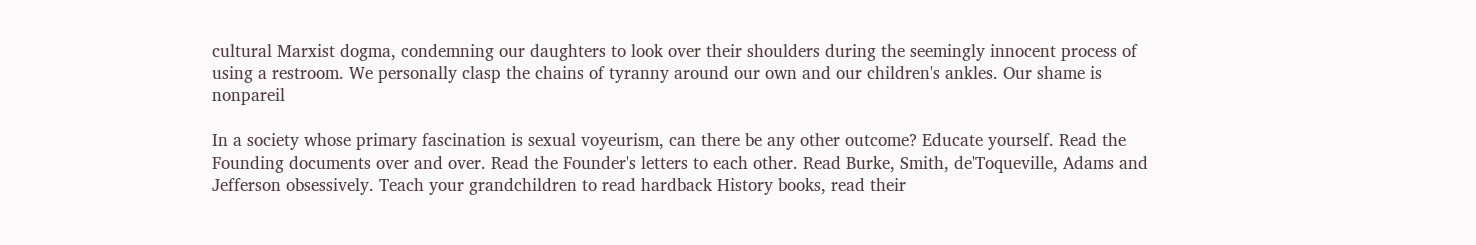cultural Marxist dogma, condemning our daughters to look over their shoulders during the seemingly innocent process of using a restroom. We personally clasp the chains of tyranny around our own and our children's ankles. Our shame is nonpareil

In a society whose primary fascination is sexual voyeurism, can there be any other outcome? Educate yourself. Read the Founding documents over and over. Read the Founder's letters to each other. Read Burke, Smith, de'Toqueville, Adams and Jefferson obsessively. Teach your grandchildren to read hardback History books, read their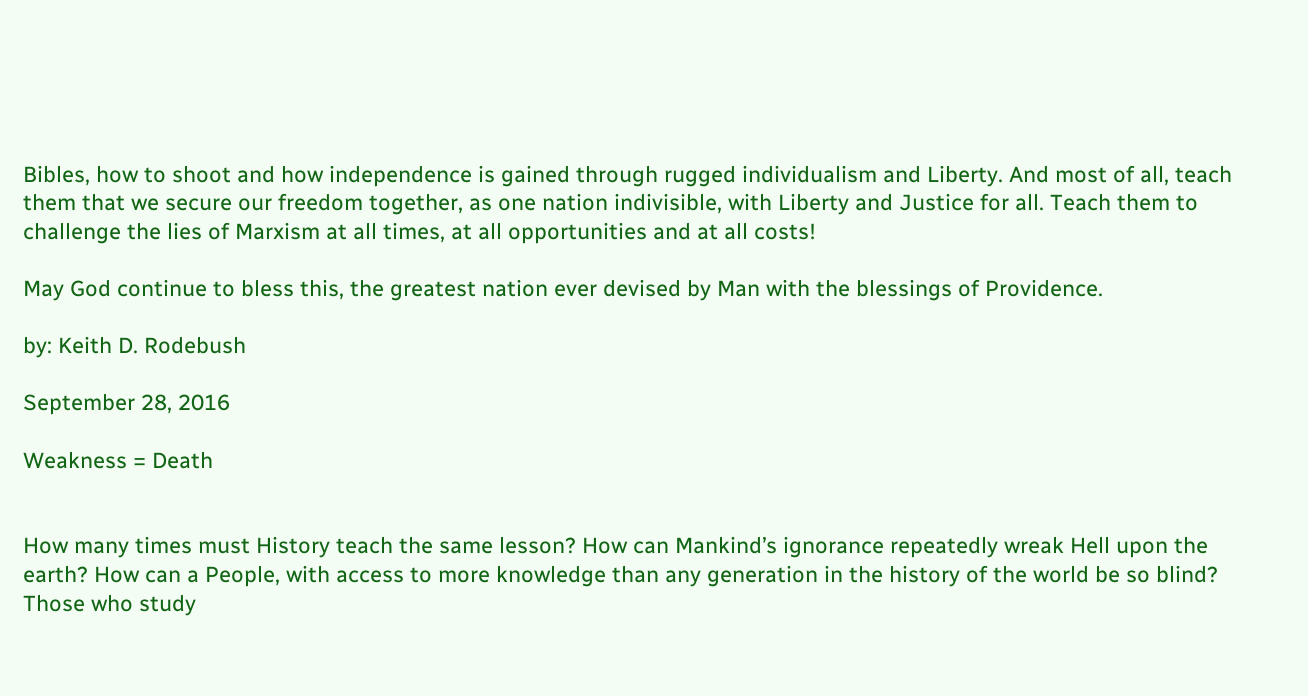Bibles, how to shoot and how independence is gained through rugged individualism and Liberty. And most of all, teach them that we secure our freedom together, as one nation indivisible, with Liberty and Justice for all. Teach them to challenge the lies of Marxism at all times, at all opportunities and at all costs!

May God continue to bless this, the greatest nation ever devised by Man with the blessings of Providence.

by: Keith D. Rodebush

September 28, 2016

Weakness = Death


How many times must History teach the same lesson? How can Mankind’s ignorance repeatedly wreak Hell upon the earth? How can a People, with access to more knowledge than any generation in the history of the world be so blind? Those who study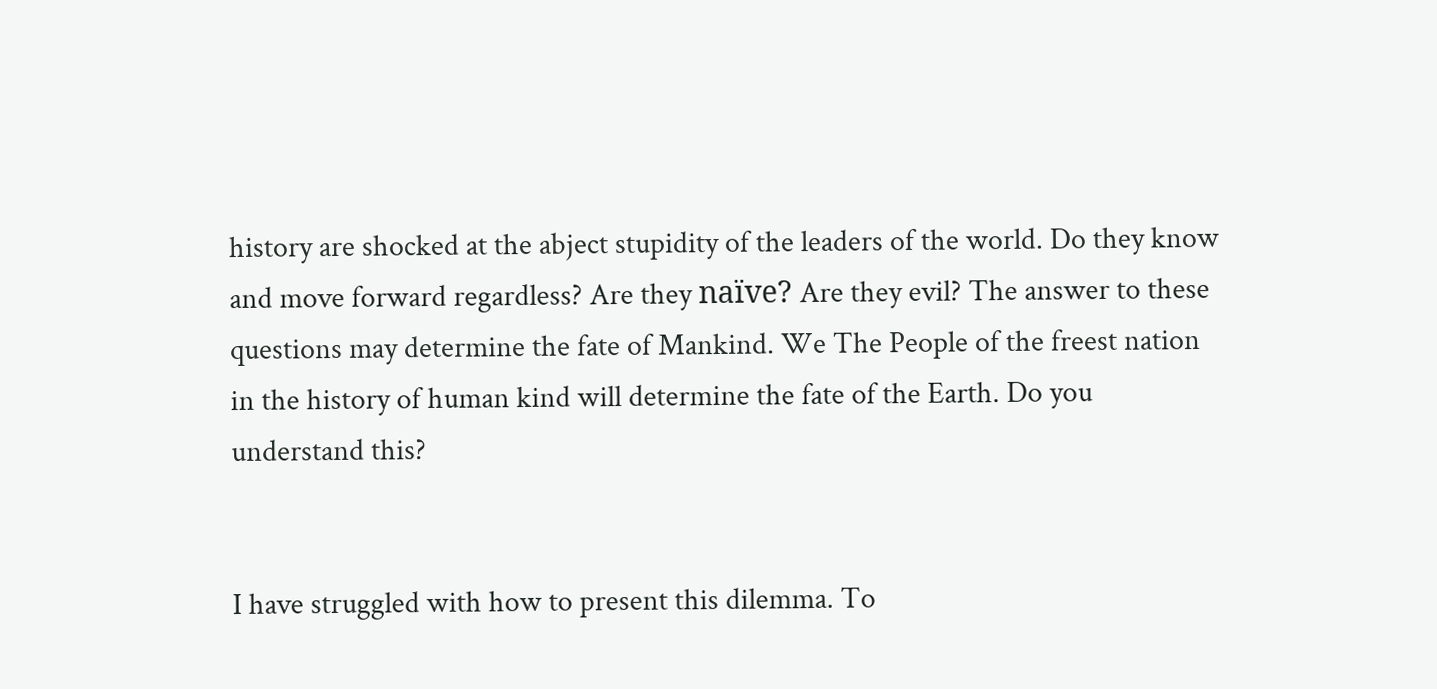history are shocked at the abject stupidity of the leaders of the world. Do they know and move forward regardless? Are they naïve? Are they evil? The answer to these questions may determine the fate of Mankind. We The People of the freest nation in the history of human kind will determine the fate of the Earth. Do you understand this?


I have struggled with how to present this dilemma. To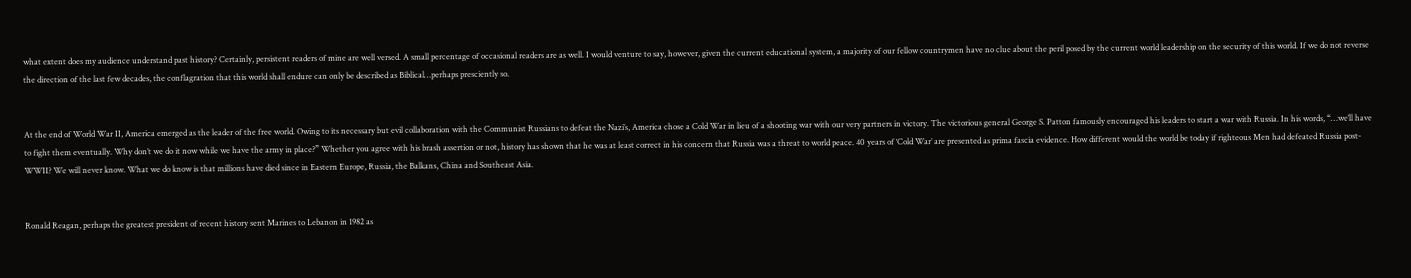what extent does my audience understand past history? Certainly, persistent readers of mine are well versed. A small percentage of occasional readers are as well. I would venture to say, however, given the current educational system, a majority of our fellow countrymen have no clue about the peril posed by the current world leadership on the security of this world. If we do not reverse the direction of the last few decades, the conflagration that this world shall endure can only be described as Biblical…perhaps presciently so.


At the end of World War II, America emerged as the leader of the free world. Owing to its necessary but evil collaboration with the Communist Russians to defeat the Nazi’s, America chose a Cold War in lieu of a shooting war with our very partners in victory. The victorious general George S. Patton famously encouraged his leaders to start a war with Russia. In his words, “…we’ll have to fight them eventually. Why don’t we do it now while we have the army in place?” Whether you agree with his brash assertion or not, history has shown that he was at least correct in his concern that Russia was a threat to world peace. 40 years of ‘Cold War’ are presented as prima fascia evidence. How different would the world be today if righteous Men had defeated Russia post-WWII? We will never know. What we do know is that millions have died since in Eastern Europe, Russia, the Balkans, China and Southeast Asia.


Ronald Reagan, perhaps the greatest president of recent history sent Marines to Lebanon in 1982 as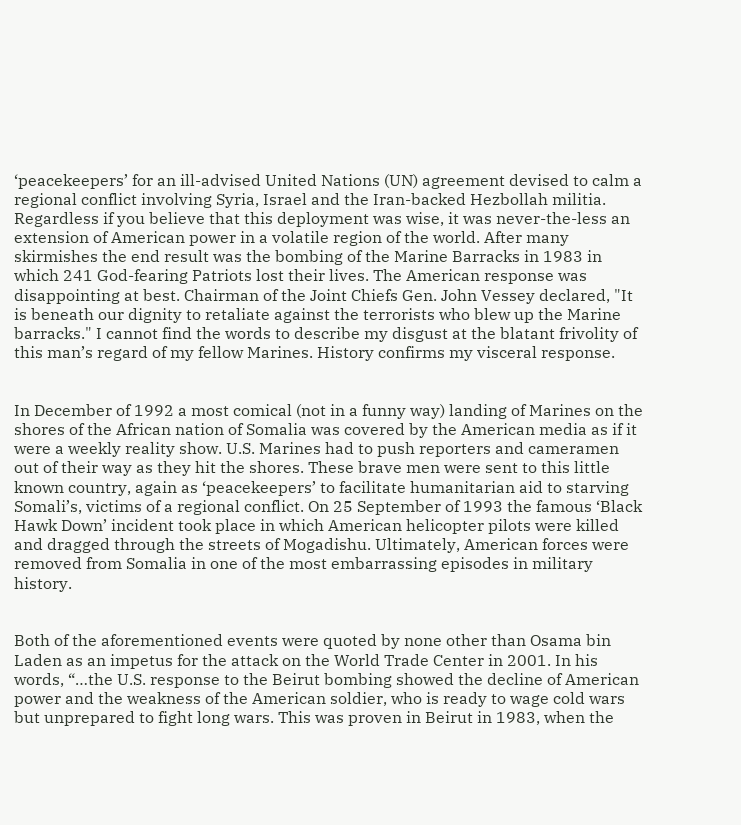‘peacekeepers’ for an ill-advised United Nations (UN) agreement devised to calm a regional conflict involving Syria, Israel and the Iran-backed Hezbollah militia. Regardless if you believe that this deployment was wise, it was never-the-less an extension of American power in a volatile region of the world. After many skirmishes the end result was the bombing of the Marine Barracks in 1983 in which 241 God-fearing Patriots lost their lives. The American response was disappointing at best. Chairman of the Joint Chiefs Gen. John Vessey declared, "It is beneath our dignity to retaliate against the terrorists who blew up the Marine barracks." I cannot find the words to describe my disgust at the blatant frivolity of this man’s regard of my fellow Marines. History confirms my visceral response.


In December of 1992 a most comical (not in a funny way) landing of Marines on the shores of the African nation of Somalia was covered by the American media as if it were a weekly reality show. U.S. Marines had to push reporters and cameramen out of their way as they hit the shores. These brave men were sent to this little known country, again as ‘peacekeepers’ to facilitate humanitarian aid to starving Somali’s, victims of a regional conflict. On 25 September of 1993 the famous ‘Black Hawk Down’ incident took place in which American helicopter pilots were killed and dragged through the streets of Mogadishu. Ultimately, American forces were removed from Somalia in one of the most embarrassing episodes in military history.


Both of the aforementioned events were quoted by none other than Osama bin Laden as an impetus for the attack on the World Trade Center in 2001. In his words, “…the U.S. response to the Beirut bombing showed the decline of American power and the weakness of the American soldier, who is ready to wage cold wars but unprepared to fight long wars. This was proven in Beirut in 1983, when the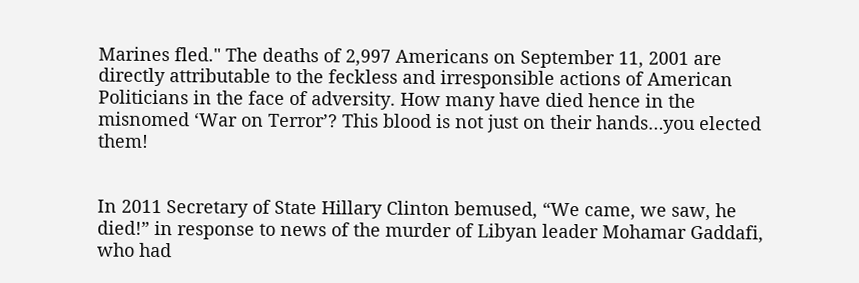Marines fled." The deaths of 2,997 Americans on September 11, 2001 are directly attributable to the feckless and irresponsible actions of American Politicians in the face of adversity. How many have died hence in the misnomed ‘War on Terror’? This blood is not just on their hands…you elected them!


In 2011 Secretary of State Hillary Clinton bemused, “We came, we saw, he died!” in response to news of the murder of Libyan leader Mohamar Gaddafi, who had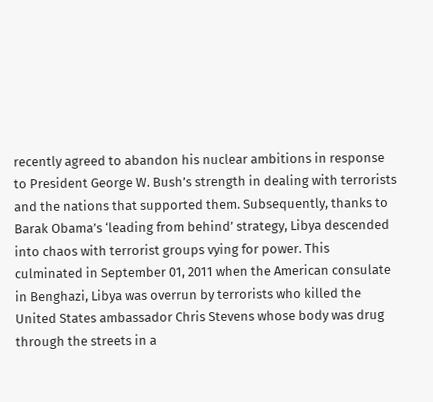recently agreed to abandon his nuclear ambitions in response to President George W. Bush’s strength in dealing with terrorists and the nations that supported them. Subsequently, thanks to Barak Obama’s ‘leading from behind’ strategy, Libya descended into chaos with terrorist groups vying for power. This culminated in September 01, 2011 when the American consulate in Benghazi, Libya was overrun by terrorists who killed the United States ambassador Chris Stevens whose body was drug through the streets in a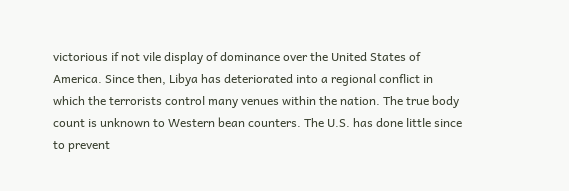victorious if not vile display of dominance over the United States of America. Since then, Libya has deteriorated into a regional conflict in which the terrorists control many venues within the nation. The true body count is unknown to Western bean counters. The U.S. has done little since to prevent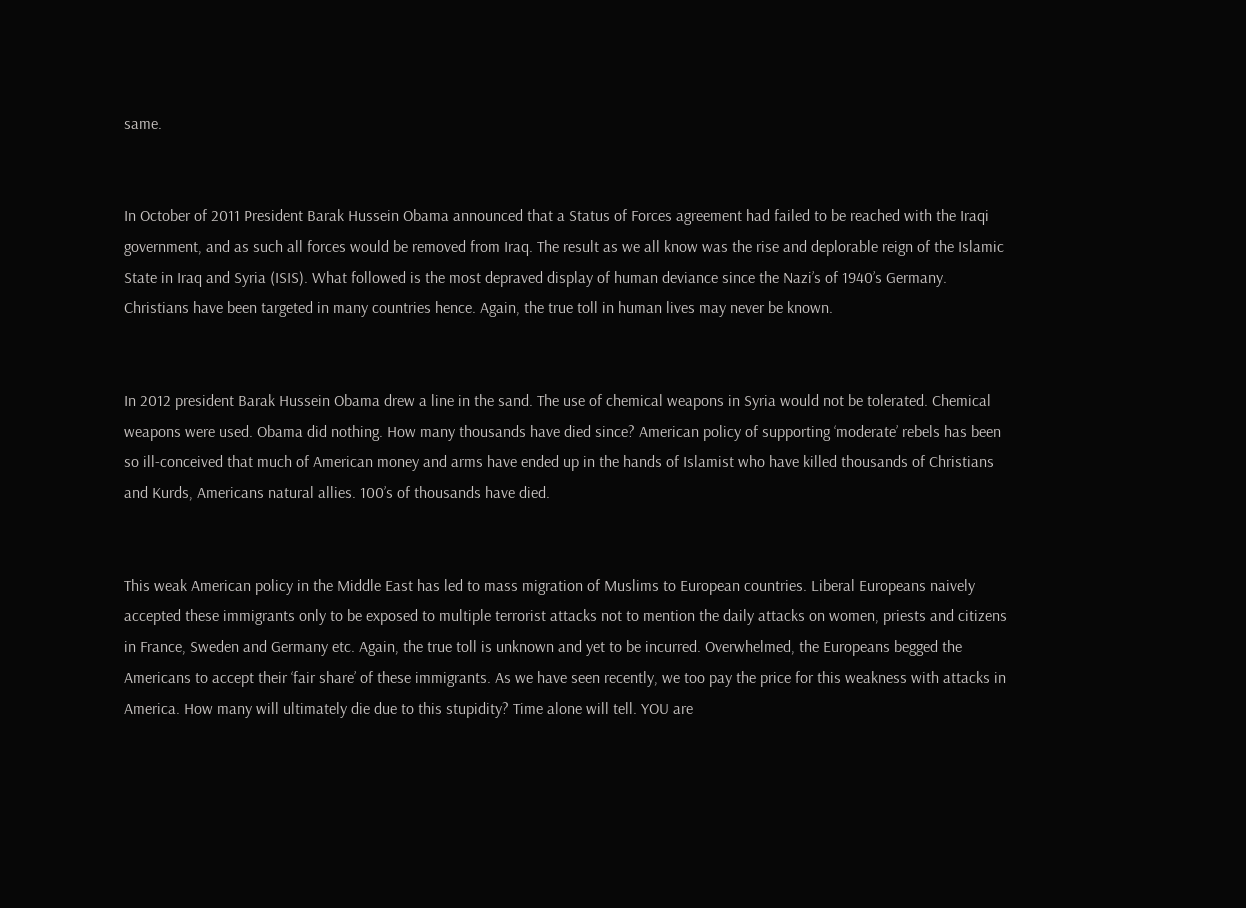same.


In October of 2011 President Barak Hussein Obama announced that a Status of Forces agreement had failed to be reached with the Iraqi government, and as such all forces would be removed from Iraq. The result as we all know was the rise and deplorable reign of the Islamic State in Iraq and Syria (ISIS). What followed is the most depraved display of human deviance since the Nazi’s of 1940’s Germany. Christians have been targeted in many countries hence. Again, the true toll in human lives may never be known.


In 2012 president Barak Hussein Obama drew a line in the sand. The use of chemical weapons in Syria would not be tolerated. Chemical weapons were used. Obama did nothing. How many thousands have died since? American policy of supporting ‘moderate’ rebels has been so ill-conceived that much of American money and arms have ended up in the hands of Islamist who have killed thousands of Christians and Kurds, Americans natural allies. 100’s of thousands have died.


This weak American policy in the Middle East has led to mass migration of Muslims to European countries. Liberal Europeans naively accepted these immigrants only to be exposed to multiple terrorist attacks not to mention the daily attacks on women, priests and citizens in France, Sweden and Germany etc. Again, the true toll is unknown and yet to be incurred. Overwhelmed, the Europeans begged the Americans to accept their ‘fair share’ of these immigrants. As we have seen recently, we too pay the price for this weakness with attacks in America. How many will ultimately die due to this stupidity? Time alone will tell. YOU are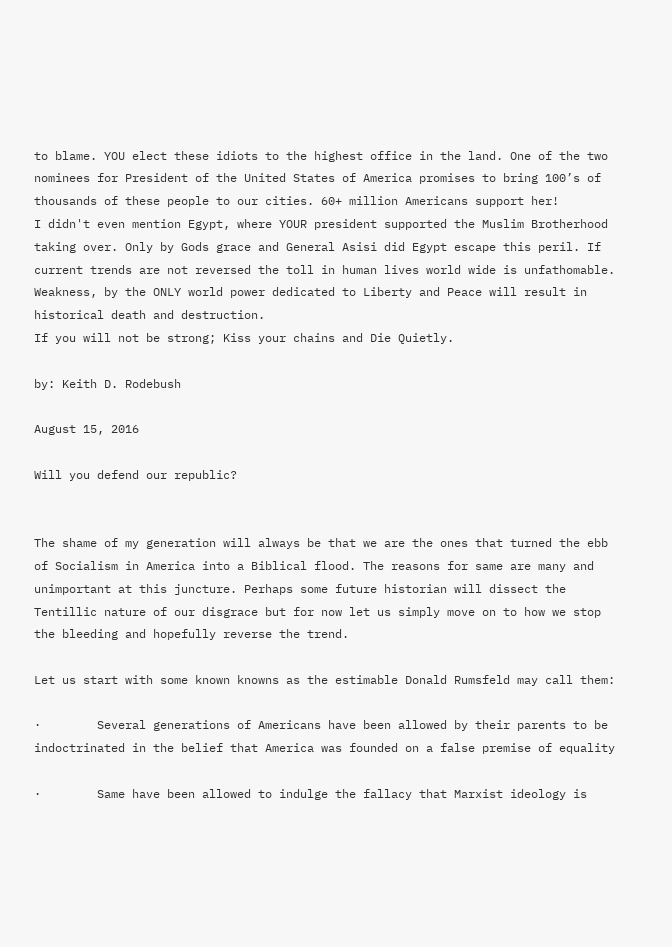to blame. YOU elect these idiots to the highest office in the land. One of the two nominees for President of the United States of America promises to bring 100’s of thousands of these people to our cities. 60+ million Americans support her!
I didn't even mention Egypt, where YOUR president supported the Muslim Brotherhood taking over. Only by Gods grace and General Asisi did Egypt escape this peril. If current trends are not reversed the toll in human lives world wide is unfathomable. Weakness, by the ONLY world power dedicated to Liberty and Peace will result in historical death and destruction.
If you will not be strong; Kiss your chains and Die Quietly.

by: Keith D. Rodebush

August 15, 2016

Will you defend our republic?


The shame of my generation will always be that we are the ones that turned the ebb of Socialism in America into a Biblical flood. The reasons for same are many and unimportant at this juncture. Perhaps some future historian will dissect the Tentillic nature of our disgrace but for now let us simply move on to how we stop the bleeding and hopefully reverse the trend.

Let us start with some known knowns as the estimable Donald Rumsfeld may call them:

·        Several generations of Americans have been allowed by their parents to be indoctrinated in the belief that America was founded on a false premise of equality

·        Same have been allowed to indulge the fallacy that Marxist ideology is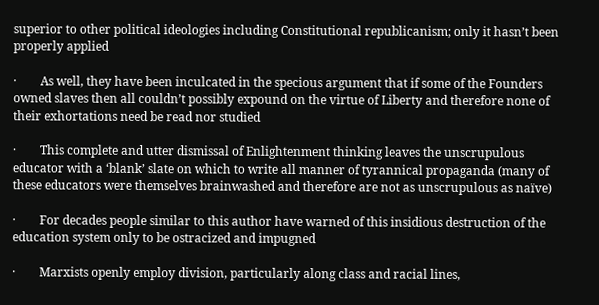superior to other political ideologies including Constitutional republicanism; only it hasn’t been properly applied

·        As well, they have been inculcated in the specious argument that if some of the Founders owned slaves then all couldn’t possibly expound on the virtue of Liberty and therefore none of their exhortations need be read nor studied

·        This complete and utter dismissal of Enlightenment thinking leaves the unscrupulous educator with a ‘blank’ slate on which to write all manner of tyrannical propaganda (many of these educators were themselves brainwashed and therefore are not as unscrupulous as naïve)

·        For decades people similar to this author have warned of this insidious destruction of the education system only to be ostracized and impugned

·        Marxists openly employ division, particularly along class and racial lines,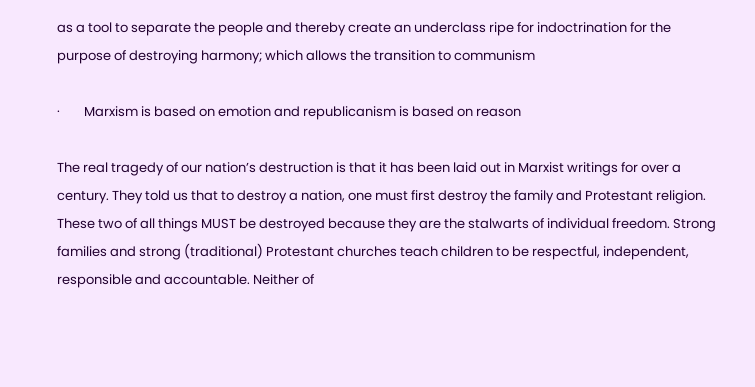as a tool to separate the people and thereby create an underclass ripe for indoctrination for the purpose of destroying harmony; which allows the transition to communism

·        Marxism is based on emotion and republicanism is based on reason

The real tragedy of our nation’s destruction is that it has been laid out in Marxist writings for over a century. They told us that to destroy a nation, one must first destroy the family and Protestant religion. These two of all things MUST be destroyed because they are the stalwarts of individual freedom. Strong families and strong (traditional) Protestant churches teach children to be respectful, independent, responsible and accountable. Neither of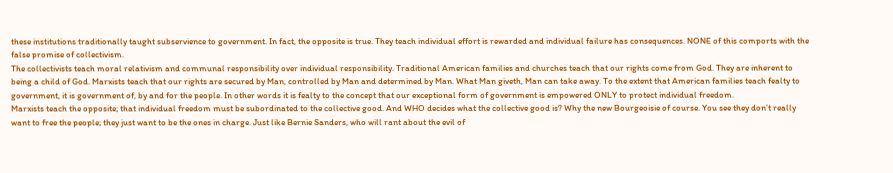these institutions traditionally taught subservience to government. In fact, the opposite is true. They teach individual effort is rewarded and individual failure has consequences. NONE of this comports with the false promise of collectivism.
The collectivists teach moral relativism and communal responsibility over individual responsibility. Traditional American families and churches teach that our rights come from God. They are inherent to being a child of God. Marxists teach that our rights are secured by Man, controlled by Man and determined by Man. What Man giveth, Man can take away. To the extent that American families teach fealty to government, it is government of, by and for the people. In other words it is fealty to the concept that our exceptional form of government is empowered ONLY to protect individual freedom.
Marxists teach the opposite; that individual freedom must be subordinated to the collective good. And WHO decides what the collective good is? Why the new Bourgeoisie of course. You see they don’t really want to free the people; they just want to be the ones in charge. Just like Bernie Sanders, who will rant about the evil of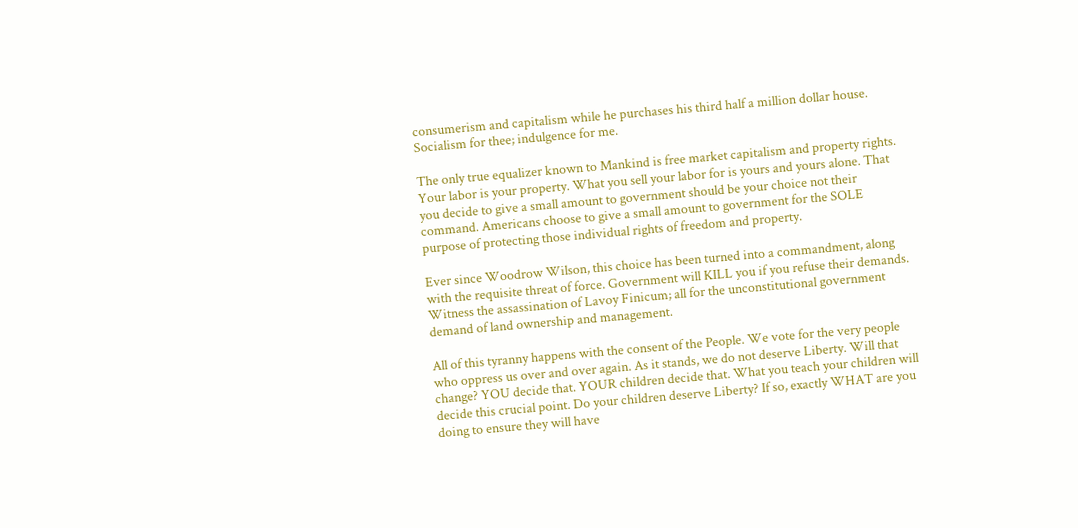consumerism and capitalism while he purchases his third half a million dollar house. Socialism for thee; indulgence for me.

The only true equalizer known to Mankind is free market capitalism and property rights. Your labor is your property. What you sell your labor for is yours and yours alone. That you decide to give a small amount to government should be your choice not their command. Americans choose to give a small amount to government for the SOLE purpose of protecting those individual rights of freedom and property.

Ever since Woodrow Wilson, this choice has been turned into a commandment, along with the requisite threat of force. Government will KILL you if you refuse their demands. Witness the assassination of Lavoy Finicum; all for the unconstitutional government demand of land ownership and management.

All of this tyranny happens with the consent of the People. We vote for the very people who oppress us over and over again. As it stands, we do not deserve Liberty. Will that change? YOU decide that. YOUR children decide that. What you teach your children will decide this crucial point. Do your children deserve Liberty? If so, exactly WHAT are you doing to ensure they will have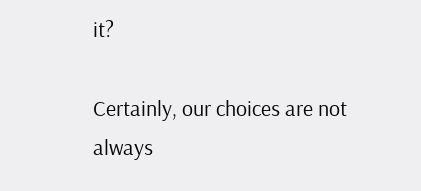it?

Certainly, our choices are not always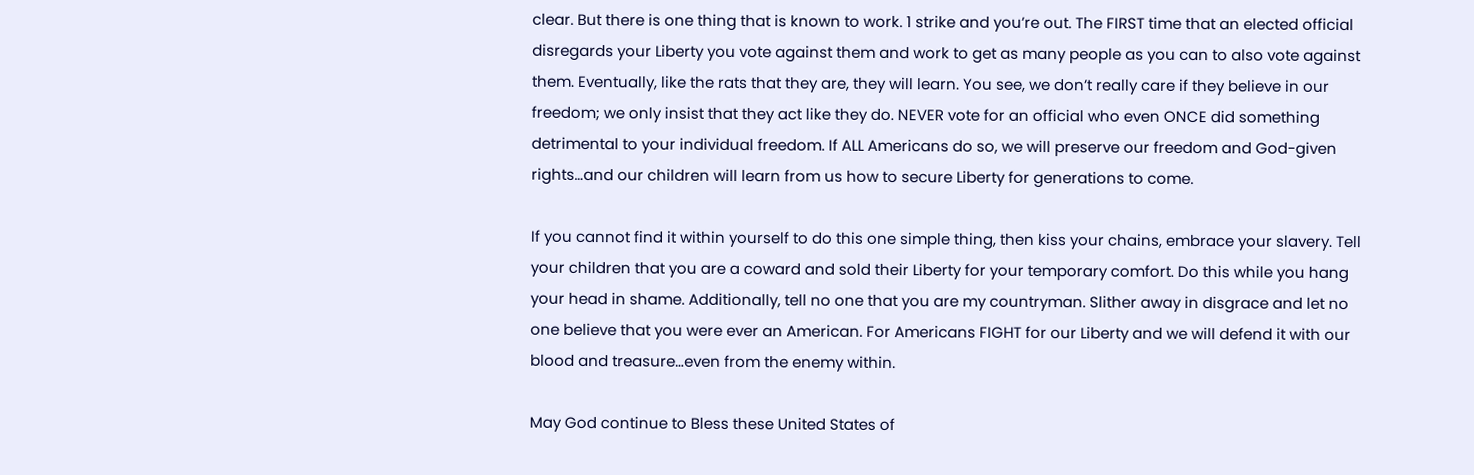clear. But there is one thing that is known to work. 1 strike and you’re out. The FIRST time that an elected official disregards your Liberty you vote against them and work to get as many people as you can to also vote against them. Eventually, like the rats that they are, they will learn. You see, we don’t really care if they believe in our freedom; we only insist that they act like they do. NEVER vote for an official who even ONCE did something detrimental to your individual freedom. If ALL Americans do so, we will preserve our freedom and God-given rights…and our children will learn from us how to secure Liberty for generations to come.

If you cannot find it within yourself to do this one simple thing, then kiss your chains, embrace your slavery. Tell your children that you are a coward and sold their Liberty for your temporary comfort. Do this while you hang your head in shame. Additionally, tell no one that you are my countryman. Slither away in disgrace and let no one believe that you were ever an American. For Americans FIGHT for our Liberty and we will defend it with our blood and treasure…even from the enemy within.

May God continue to Bless these United States of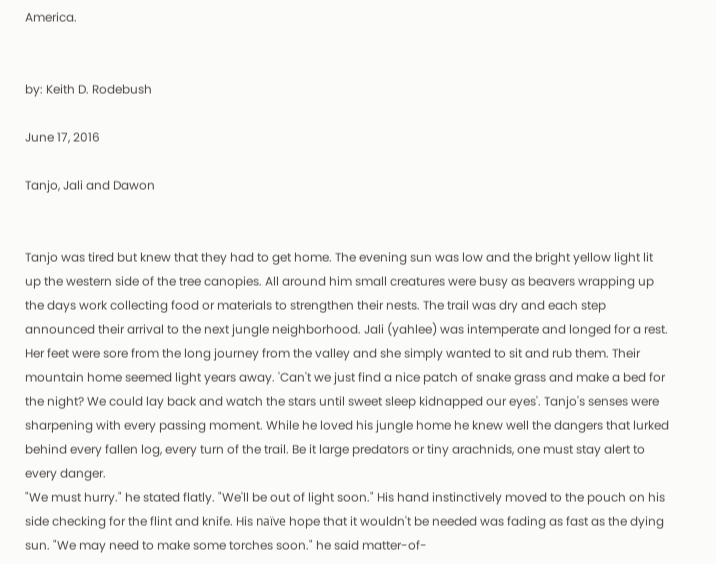America.


by: Keith D. Rodebush

June 17, 2016

Tanjo, Jali and Dawon


Tanjo was tired but knew that they had to get home. The evening sun was low and the bright yellow light lit up the western side of the tree canopies. All around him small creatures were busy as beavers wrapping up the days work collecting food or materials to strengthen their nests. The trail was dry and each step announced their arrival to the next jungle neighborhood. Jali (yahlee) was intemperate and longed for a rest. Her feet were sore from the long journey from the valley and she simply wanted to sit and rub them. Their mountain home seemed light years away. 'Can't we just find a nice patch of snake grass and make a bed for the night? We could lay back and watch the stars until sweet sleep kidnapped our eyes'. Tanjo's senses were sharpening with every passing moment. While he loved his jungle home he knew well the dangers that lurked behind every fallen log, every turn of the trail. Be it large predators or tiny arachnids, one must stay alert to every danger.
"We must hurry." he stated flatly. "We'll be out of light soon." His hand instinctively moved to the pouch on his side checking for the flint and knife. His naïve hope that it wouldn't be needed was fading as fast as the dying sun. "We may need to make some torches soon." he said matter-of-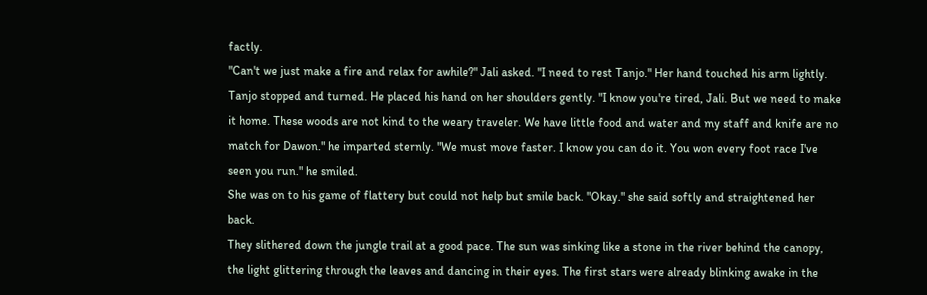factly.
"Can't we just make a fire and relax for awhile?" Jali asked. "I need to rest Tanjo." Her hand touched his arm lightly.
Tanjo stopped and turned. He placed his hand on her shoulders gently. "I know you're tired, Jali. But we need to make it home. These woods are not kind to the weary traveler. We have little food and water and my staff and knife are no match for Dawon." he imparted sternly. "We must move faster. I know you can do it. You won every foot race I've seen you run." he smiled.
She was on to his game of flattery but could not help but smile back. "Okay." she said softly and straightened her back.
They slithered down the jungle trail at a good pace. The sun was sinking like a stone in the river behind the canopy, the light glittering through the leaves and dancing in their eyes. The first stars were already blinking awake in the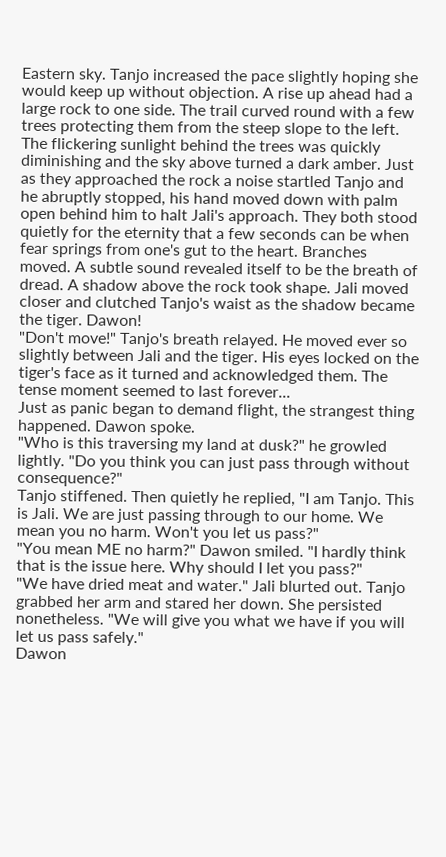Eastern sky. Tanjo increased the pace slightly hoping she would keep up without objection. A rise up ahead had a large rock to one side. The trail curved round with a few trees protecting them from the steep slope to the left. The flickering sunlight behind the trees was quickly diminishing and the sky above turned a dark amber. Just as they approached the rock a noise startled Tanjo and he abruptly stopped, his hand moved down with palm open behind him to halt Jali's approach. They both stood quietly for the eternity that a few seconds can be when fear springs from one's gut to the heart. Branches moved. A subtle sound revealed itself to be the breath of dread. A shadow above the rock took shape. Jali moved closer and clutched Tanjo's waist as the shadow became the tiger. Dawon!
"Don't move!" Tanjo's breath relayed. He moved ever so slightly between Jali and the tiger. His eyes locked on the tiger's face as it turned and acknowledged them. The tense moment seemed to last forever...
Just as panic began to demand flight, the strangest thing happened. Dawon spoke.
"Who is this traversing my land at dusk?" he growled lightly. "Do you think you can just pass through without consequence?"
Tanjo stiffened. Then quietly he replied, "I am Tanjo. This is Jali. We are just passing through to our home. We mean you no harm. Won't you let us pass?"
"You mean ME no harm?" Dawon smiled. "I hardly think that is the issue here. Why should I let you pass?"
"We have dried meat and water." Jali blurted out. Tanjo grabbed her arm and stared her down. She persisted nonetheless. "We will give you what we have if you will let us pass safely."
Dawon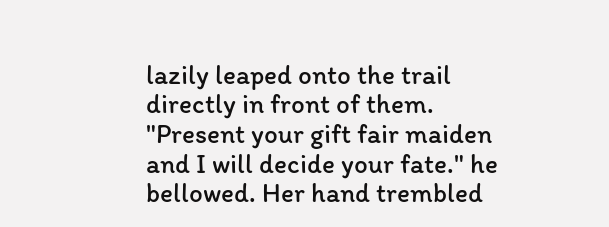lazily leaped onto the trail directly in front of them. "Present your gift fair maiden and I will decide your fate." he bellowed. Her hand trembled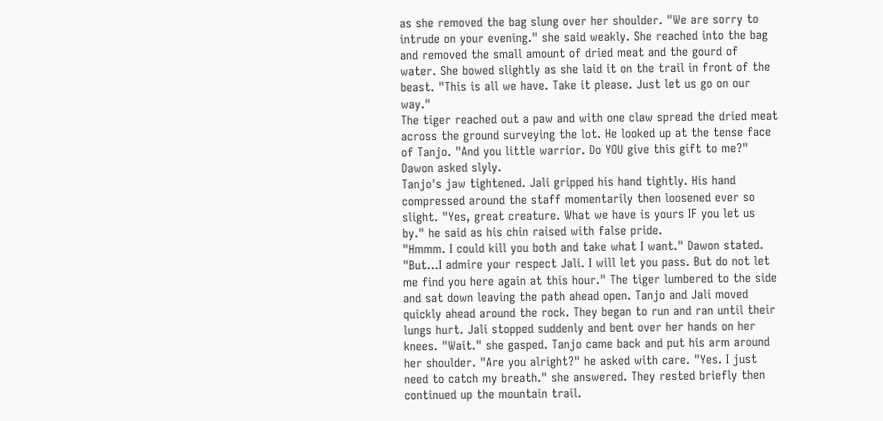as she removed the bag slung over her shoulder. "We are sorry to intrude on your evening." she said weakly. She reached into the bag and removed the small amount of dried meat and the gourd of water. She bowed slightly as she laid it on the trail in front of the beast. "This is all we have. Take it please. Just let us go on our way."
The tiger reached out a paw and with one claw spread the dried meat across the ground surveying the lot. He looked up at the tense face of Tanjo. "And you little warrior. Do YOU give this gift to me?" Dawon asked slyly.
Tanjo's jaw tightened. Jali gripped his hand tightly. His hand compressed around the staff momentarily then loosened ever so slight. "Yes, great creature. What we have is yours IF you let us by." he said as his chin raised with false pride.
"Hmmm. I could kill you both and take what I want." Dawon stated. "But...I admire your respect Jali. I will let you pass. But do not let me find you here again at this hour." The tiger lumbered to the side and sat down leaving the path ahead open. Tanjo and Jali moved quickly ahead around the rock. They began to run and ran until their lungs hurt. Jali stopped suddenly and bent over her hands on her knees. "Wait." she gasped. Tanjo came back and put his arm around her shoulder. "Are you alright?" he asked with care. "Yes. I just need to catch my breath." she answered. They rested briefly then continued up the mountain trail.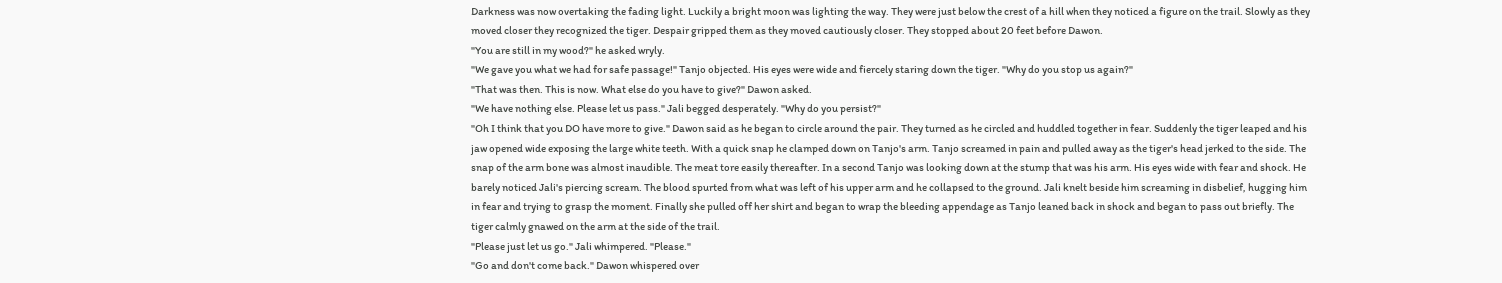Darkness was now overtaking the fading light. Luckily a bright moon was lighting the way. They were just below the crest of a hill when they noticed a figure on the trail. Slowly as they moved closer they recognized the tiger. Despair gripped them as they moved cautiously closer. They stopped about 20 feet before Dawon.
"You are still in my wood?" he asked wryly.
"We gave you what we had for safe passage!" Tanjo objected. His eyes were wide and fiercely staring down the tiger. "Why do you stop us again?"
"That was then. This is now. What else do you have to give?" Dawon asked.
"We have nothing else. Please let us pass." Jali begged desperately. "Why do you persist?"
"Oh I think that you DO have more to give." Dawon said as he began to circle around the pair. They turned as he circled and huddled together in fear. Suddenly the tiger leaped and his jaw opened wide exposing the large white teeth. With a quick snap he clamped down on Tanjo's arm. Tanjo screamed in pain and pulled away as the tiger's head jerked to the side. The snap of the arm bone was almost inaudible. The meat tore easily thereafter. In a second Tanjo was looking down at the stump that was his arm. His eyes wide with fear and shock. He barely noticed Jali's piercing scream. The blood spurted from what was left of his upper arm and he collapsed to the ground. Jali knelt beside him screaming in disbelief, hugging him in fear and trying to grasp the moment. Finally she pulled off her shirt and began to wrap the bleeding appendage as Tanjo leaned back in shock and began to pass out briefly. The tiger calmly gnawed on the arm at the side of the trail.
"Please just let us go." Jali whimpered. "Please."
"Go and don't come back." Dawon whispered over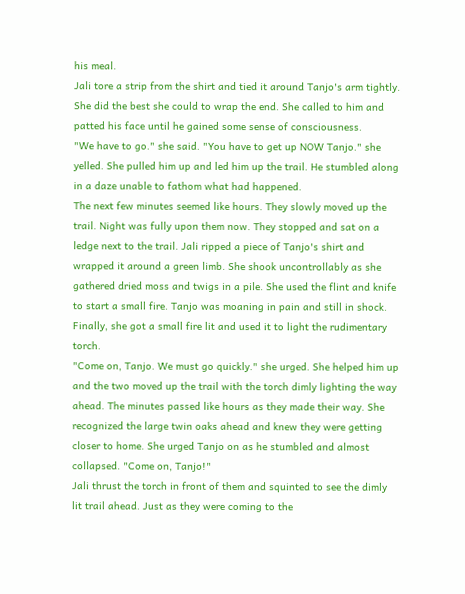his meal.
Jali tore a strip from the shirt and tied it around Tanjo's arm tightly. She did the best she could to wrap the end. She called to him and patted his face until he gained some sense of consciousness.
"We have to go." she said. "You have to get up NOW Tanjo." she yelled. She pulled him up and led him up the trail. He stumbled along in a daze unable to fathom what had happened.
The next few minutes seemed like hours. They slowly moved up the trail. Night was fully upon them now. They stopped and sat on a ledge next to the trail. Jali ripped a piece of Tanjo's shirt and wrapped it around a green limb. She shook uncontrollably as she gathered dried moss and twigs in a pile. She used the flint and knife to start a small fire. Tanjo was moaning in pain and still in shock. Finally, she got a small fire lit and used it to light the rudimentary torch.
"Come on, Tanjo. We must go quickly." she urged. She helped him up and the two moved up the trail with the torch dimly lighting the way ahead. The minutes passed like hours as they made their way. She recognized the large twin oaks ahead and knew they were getting closer to home. She urged Tanjo on as he stumbled and almost collapsed. "Come on, Tanjo!"
Jali thrust the torch in front of them and squinted to see the dimly lit trail ahead. Just as they were coming to the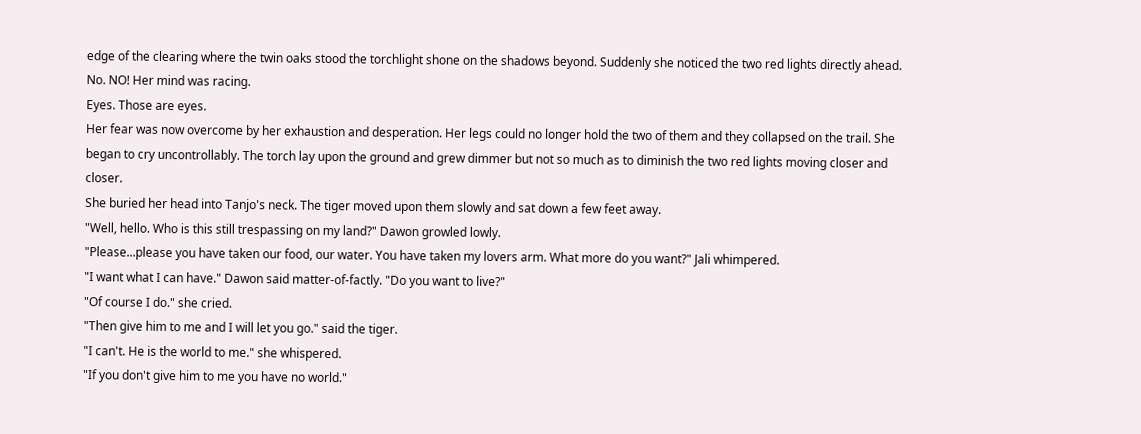edge of the clearing where the twin oaks stood the torchlight shone on the shadows beyond. Suddenly she noticed the two red lights directly ahead. No. NO! Her mind was racing.
Eyes. Those are eyes.
Her fear was now overcome by her exhaustion and desperation. Her legs could no longer hold the two of them and they collapsed on the trail. She began to cry uncontrollably. The torch lay upon the ground and grew dimmer but not so much as to diminish the two red lights moving closer and closer.
She buried her head into Tanjo's neck. The tiger moved upon them slowly and sat down a few feet away.
"Well, hello. Who is this still trespassing on my land?" Dawon growled lowly.
"Please...please you have taken our food, our water. You have taken my lovers arm. What more do you want?" Jali whimpered.
"I want what I can have." Dawon said matter-of-factly. "Do you want to live?"
"Of course I do." she cried.
"Then give him to me and I will let you go." said the tiger.
"I can't. He is the world to me." she whispered.
"If you don't give him to me you have no world."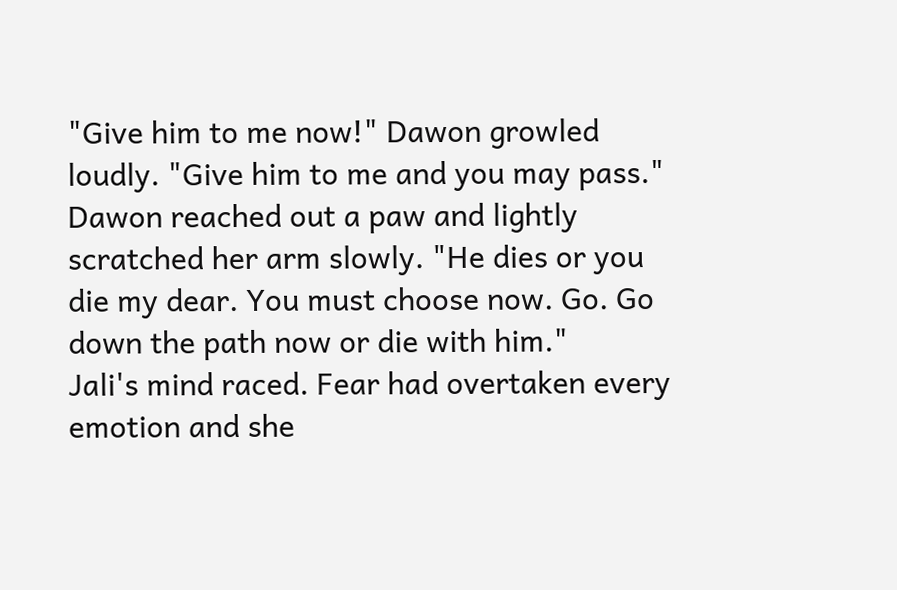"Give him to me now!" Dawon growled loudly. "Give him to me and you may pass." Dawon reached out a paw and lightly scratched her arm slowly. "He dies or you die my dear. You must choose now. Go. Go down the path now or die with him."
Jali's mind raced. Fear had overtaken every emotion and she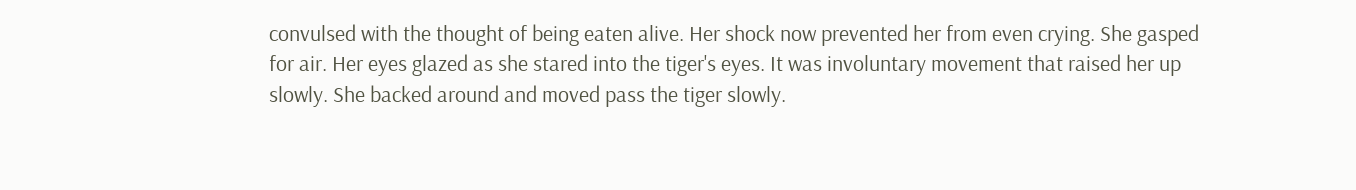convulsed with the thought of being eaten alive. Her shock now prevented her from even crying. She gasped for air. Her eyes glazed as she stared into the tiger's eyes. It was involuntary movement that raised her up slowly. She backed around and moved pass the tiger slowly.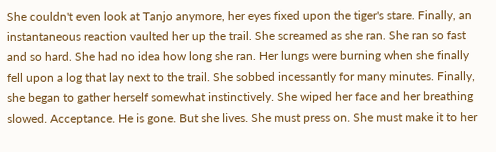She couldn't even look at Tanjo anymore, her eyes fixed upon the tiger's stare. Finally, an instantaneous reaction vaulted her up the trail. She screamed as she ran. She ran so fast and so hard. She had no idea how long she ran. Her lungs were burning when she finally fell upon a log that lay next to the trail. She sobbed incessantly for many minutes. Finally, she began to gather herself somewhat instinctively. She wiped her face and her breathing slowed. Acceptance. He is gone. But she lives. She must press on. She must make it to her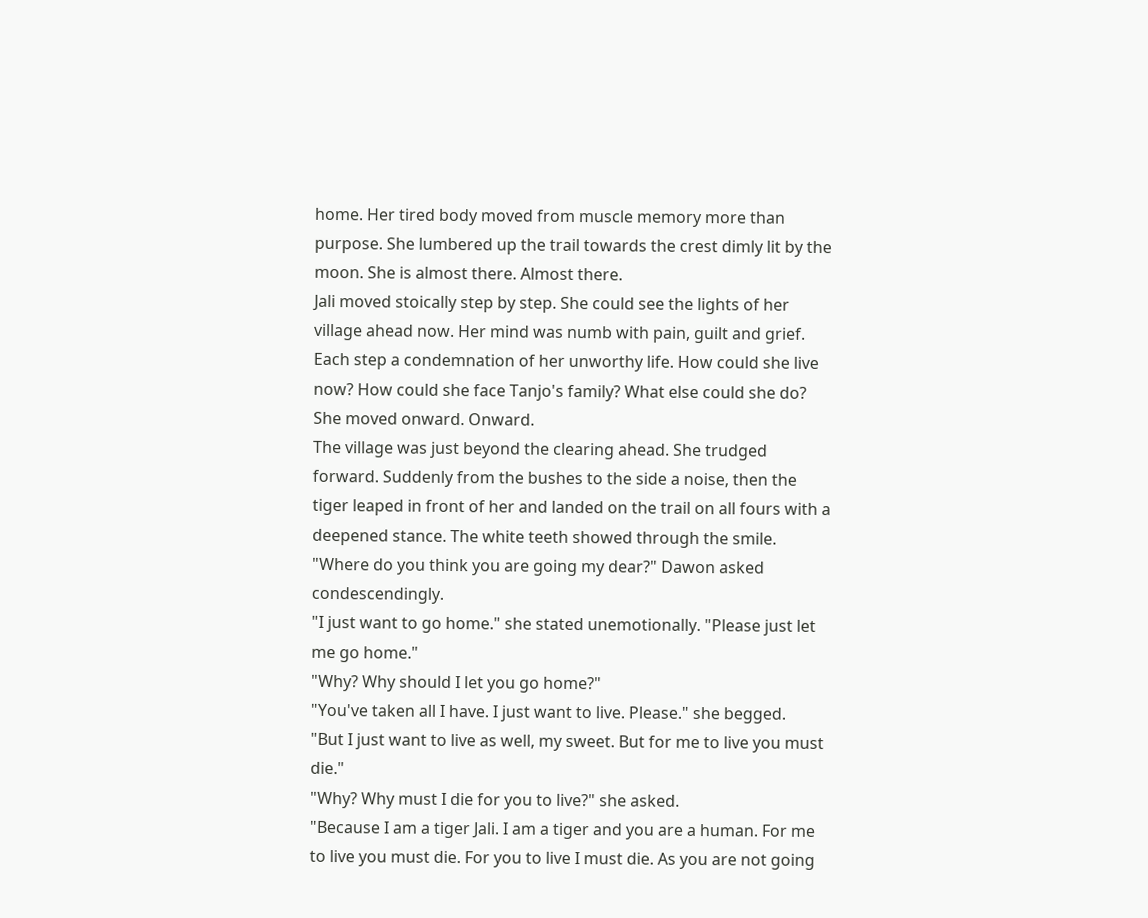home. Her tired body moved from muscle memory more than purpose. She lumbered up the trail towards the crest dimly lit by the moon. She is almost there. Almost there.
Jali moved stoically step by step. She could see the lights of her village ahead now. Her mind was numb with pain, guilt and grief. Each step a condemnation of her unworthy life. How could she live now? How could she face Tanjo's family? What else could she do? She moved onward. Onward.
The village was just beyond the clearing ahead. She trudged forward. Suddenly from the bushes to the side a noise, then the tiger leaped in front of her and landed on the trail on all fours with a deepened stance. The white teeth showed through the smile.
"Where do you think you are going my dear?" Dawon asked condescendingly.
"I just want to go home." she stated unemotionally. "Please just let me go home."
"Why? Why should I let you go home?"
"You've taken all I have. I just want to live. Please." she begged.
"But I just want to live as well, my sweet. But for me to live you must die."
"Why? Why must I die for you to live?" she asked.
"Because I am a tiger Jali. I am a tiger and you are a human. For me to live you must die. For you to live I must die. As you are not going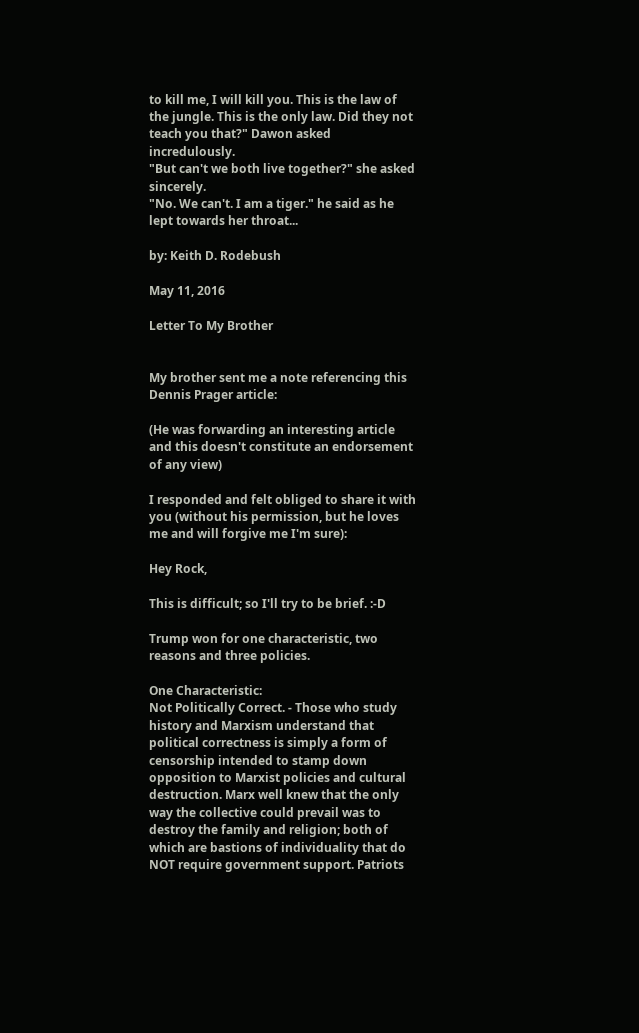to kill me, I will kill you. This is the law of the jungle. This is the only law. Did they not teach you that?" Dawon asked incredulously.
"But can't we both live together?" she asked sincerely.
"No. We can't. I am a tiger." he said as he lept towards her throat...

by: Keith D. Rodebush

May 11, 2016

Letter To My Brother


My brother sent me a note referencing this Dennis Prager article:

(He was forwarding an interesting article and this doesn't constitute an endorsement of any view)

I responded and felt obliged to share it with you (without his permission, but he loves me and will forgive me I'm sure):

Hey Rock,

This is difficult; so I'll try to be brief. :-D

Trump won for one characteristic, two reasons and three policies.

One Characteristic:
Not Politically Correct. - Those who study history and Marxism understand that political correctness is simply a form of censorship intended to stamp down opposition to Marxist policies and cultural destruction. Marx well knew that the only way the collective could prevail was to destroy the family and religion; both of which are bastions of individuality that do NOT require government support. Patriots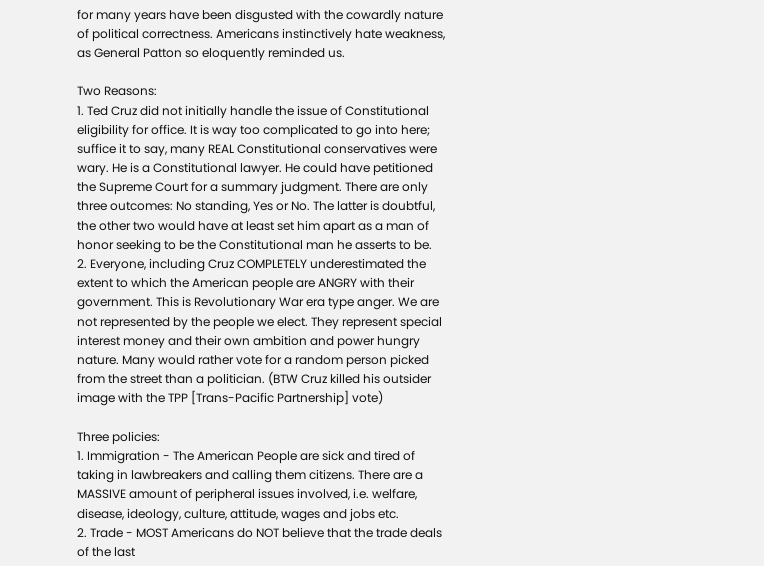for many years have been disgusted with the cowardly nature of political correctness. Americans instinctively hate weakness, as General Patton so eloquently reminded us.

Two Reasons:
1. Ted Cruz did not initially handle the issue of Constitutional eligibility for office. It is way too complicated to go into here; suffice it to say, many REAL Constitutional conservatives were wary. He is a Constitutional lawyer. He could have petitioned the Supreme Court for a summary judgment. There are only three outcomes: No standing, Yes or No. The latter is doubtful, the other two would have at least set him apart as a man of honor seeking to be the Constitutional man he asserts to be.
2. Everyone, including Cruz COMPLETELY underestimated the extent to which the American people are ANGRY with their government. This is Revolutionary War era type anger. We are not represented by the people we elect. They represent special interest money and their own ambition and power hungry nature. Many would rather vote for a random person picked from the street than a politician. (BTW Cruz killed his outsider image with the TPP [Trans-Pacific Partnership] vote)

Three policies:
1. Immigration - The American People are sick and tired of taking in lawbreakers and calling them citizens. There are a MASSIVE amount of peripheral issues involved, i.e. welfare, disease, ideology, culture, attitude, wages and jobs etc.
2. Trade - MOST Americans do NOT believe that the trade deals of the last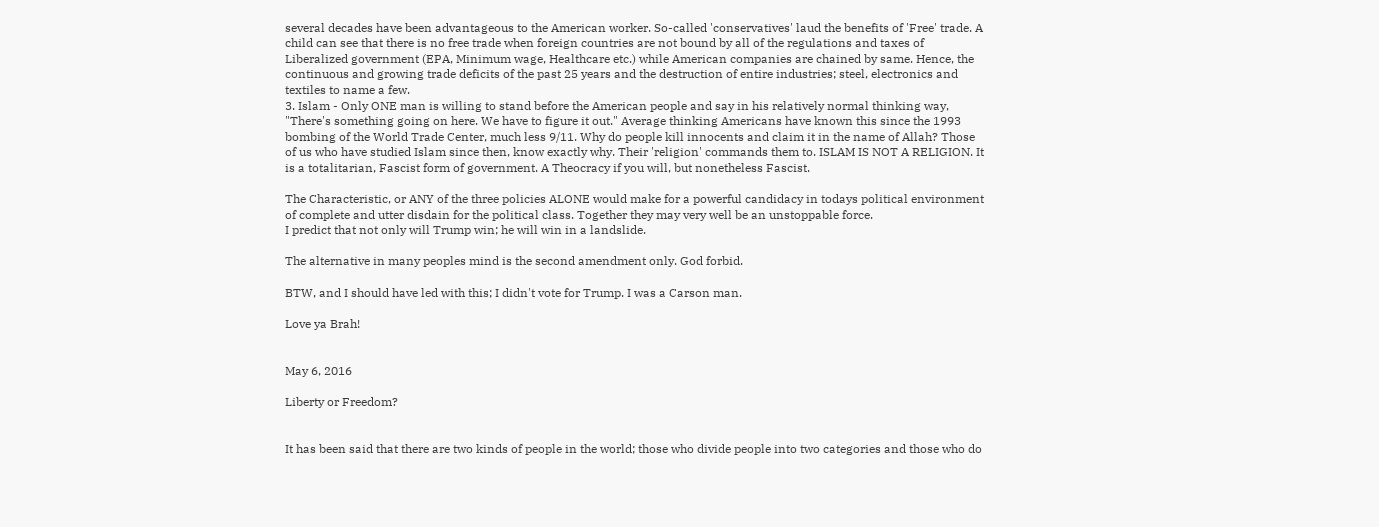several decades have been advantageous to the American worker. So-called 'conservatives' laud the benefits of 'Free' trade. A child can see that there is no free trade when foreign countries are not bound by all of the regulations and taxes of Liberalized government (EPA, Minimum wage, Healthcare etc.) while American companies are chained by same. Hence, the continuous and growing trade deficits of the past 25 years and the destruction of entire industries; steel, electronics and textiles to name a few.
3. Islam - Only ONE man is willing to stand before the American people and say in his relatively normal thinking way, "There's something going on here. We have to figure it out." Average thinking Americans have known this since the 1993 bombing of the World Trade Center, much less 9/11. Why do people kill innocents and claim it in the name of Allah? Those of us who have studied Islam since then, know exactly why. Their 'religion' commands them to. ISLAM IS NOT A RELIGION. It is a totalitarian, Fascist form of government. A Theocracy if you will, but nonetheless Fascist.

The Characteristic, or ANY of the three policies ALONE would make for a powerful candidacy in todays political environment of complete and utter disdain for the political class. Together they may very well be an unstoppable force.
I predict that not only will Trump win; he will win in a landslide.

The alternative in many peoples mind is the second amendment only. God forbid.

BTW, and I should have led with this; I didn't vote for Trump. I was a Carson man.

Love ya Brah!


May 6, 2016

Liberty or Freedom?


It has been said that there are two kinds of people in the world; those who divide people into two categories and those who do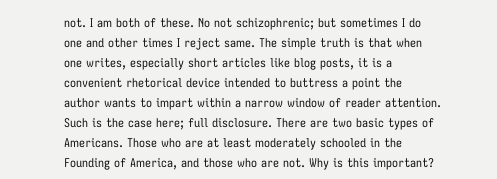not. I am both of these. No not schizophrenic; but sometimes I do one and other times I reject same. The simple truth is that when one writes, especially short articles like blog posts, it is a convenient rhetorical device intended to buttress a point the author wants to impart within a narrow window of reader attention. Such is the case here; full disclosure. There are two basic types of Americans. Those who are at least moderately schooled in the Founding of America, and those who are not. Why is this important?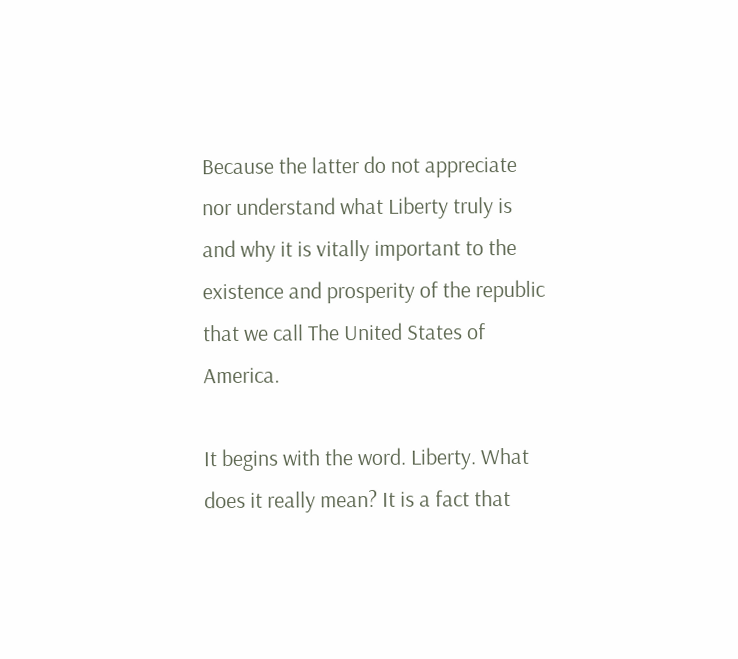Because the latter do not appreciate nor understand what Liberty truly is and why it is vitally important to the existence and prosperity of the republic that we call The United States of America.

It begins with the word. Liberty. What does it really mean? It is a fact that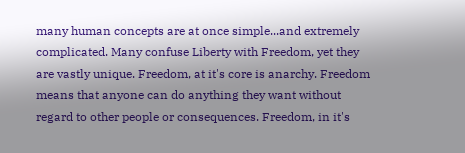many human concepts are at once simple...and extremely complicated. Many confuse Liberty with Freedom, yet they are vastly unique. Freedom, at it's core is anarchy. Freedom means that anyone can do anything they want without regard to other people or consequences. Freedom, in it's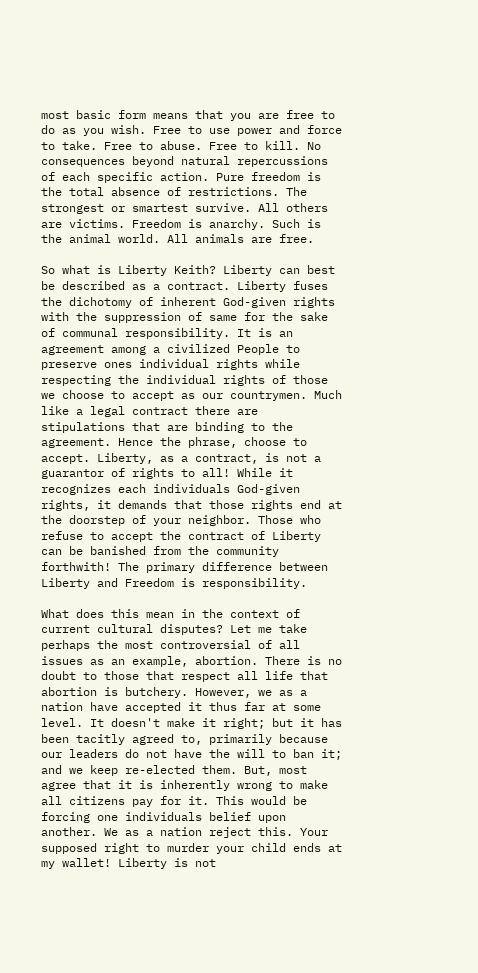most basic form means that you are free to do as you wish. Free to use power and force to take. Free to abuse. Free to kill. No consequences beyond natural repercussions of each specific action. Pure freedom is the total absence of restrictions. The strongest or smartest survive. All others are victims. Freedom is anarchy. Such is the animal world. All animals are free.

So what is Liberty Keith? Liberty can best be described as a contract. Liberty fuses the dichotomy of inherent God-given rights with the suppression of same for the sake of communal responsibility. It is an agreement among a civilized People to preserve ones individual rights while respecting the individual rights of those we choose to accept as our countrymen. Much like a legal contract there are stipulations that are binding to the agreement. Hence the phrase, choose to accept. Liberty, as a contract, is not a guarantor of rights to all! While it recognizes each individuals God-given rights, it demands that those rights end at the doorstep of your neighbor. Those who refuse to accept the contract of Liberty can be banished from the community forthwith! The primary difference between Liberty and Freedom is responsibility.

What does this mean in the context of current cultural disputes? Let me take perhaps the most controversial of all issues as an example, abortion. There is no doubt to those that respect all life that abortion is butchery. However, we as a nation have accepted it thus far at some level. It doesn't make it right; but it has been tacitly agreed to, primarily because our leaders do not have the will to ban it; and we keep re-elected them. But, most agree that it is inherently wrong to make all citizens pay for it. This would be forcing one individuals belief upon another. We as a nation reject this. Your supposed right to murder your child ends at my wallet! Liberty is not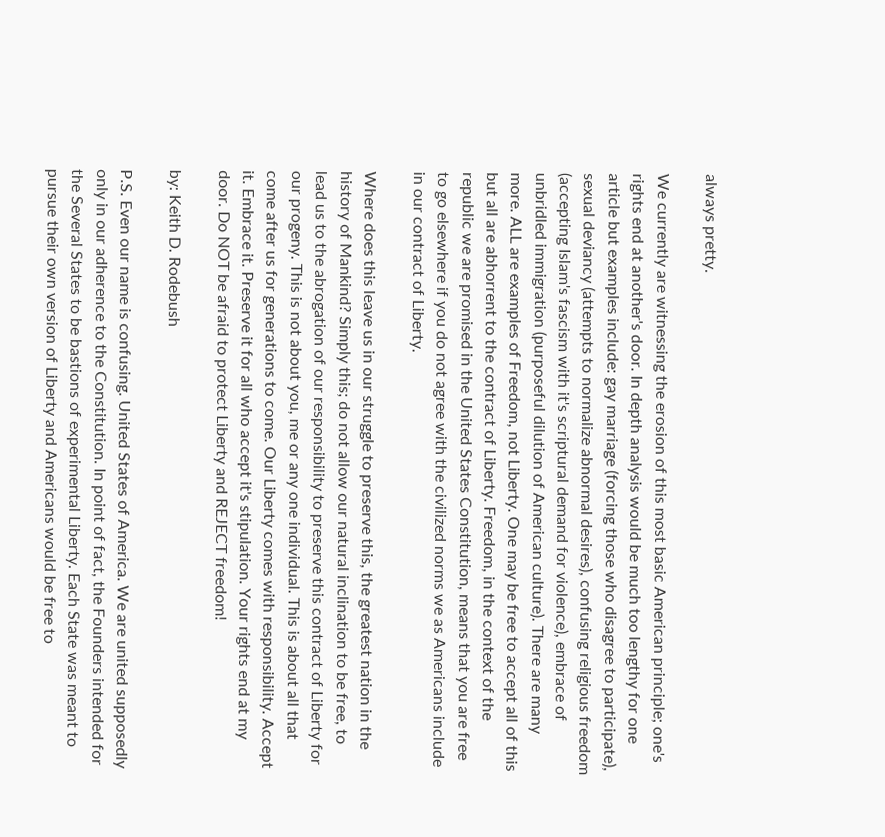always pretty.

We currently are witnessing the erosion of this most basic American principle; one's rights end at another's door. In depth analysis would be much too lengthy for one article but examples include: gay marriage (forcing those who disagree to participate), sexual deviancy (attempts to normalize abnormal desires), confusing religious freedom (accepting Islam's fascism with it's scriptural demand for violence), embrace of unbridled immigration (purposeful dilution of American culture). There are many more. ALL are examples of Freedom, not Liberty. One may be free to accept all of this but all are abhorrent to the contract of Liberty. Freedom, in the context of the republic we are promised in the United States Constitution, means that you are free to go elsewhere if you do not agree with the civilized norms we as Americans include in our contract of Liberty.

Where does this leave us in our struggle to preserve this, the greatest nation in the history of Mankind? Simply this; do not allow our natural inclination to be free, to lead us to the abrogation of our responsibility to preserve this contract of Liberty for our progeny. This is not about you, me or any one individual. This is about all that come after us for generations to come. Our Liberty comes with responsibility. Accept it. Embrace it. Preserve it for all who accept it's stipulation. Your rights end at my door. Do NOT be afraid to protect Liberty and REJECT freedom!

by: Keith D. Rodebush

P.S. Even our name is confusing. United States of America. We are united supposedly only in our adherence to the Constitution. In point of fact, the Founders intended for the Several States to be bastions of experimental Liberty. Each State was meant to pursue their own version of Liberty and Americans would be free to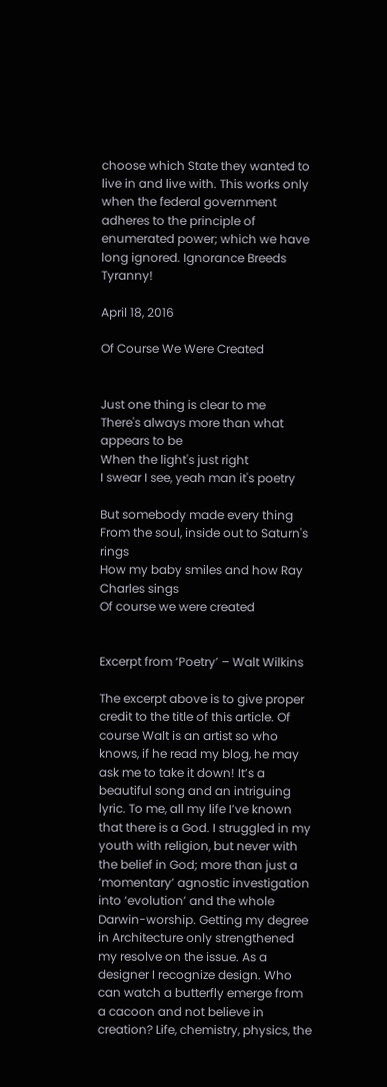choose which State they wanted to live in and live with. This works only when the federal government adheres to the principle of enumerated power; which we have long ignored. Ignorance Breeds Tyranny!

April 18, 2016

Of Course We Were Created


Just one thing is clear to me
There's always more than what appears to be
When the light's just right
I swear I see, yeah man it's poetry

But somebody made every thing
From the soul, inside out to Saturn's rings
How my baby smiles and how Ray Charles sings
Of course we were created


Excerpt from ‘Poetry’ – Walt Wilkins

The excerpt above is to give proper credit to the title of this article. Of course Walt is an artist so who knows, if he read my blog, he may ask me to take it down! It’s a beautiful song and an intriguing lyric. To me, all my life I’ve known that there is a God. I struggled in my youth with religion, but never with the belief in God; more than just a ‘momentary’ agnostic investigation into ‘evolution’ and the whole Darwin-worship. Getting my degree in Architecture only strengthened my resolve on the issue. As a designer I recognize design. Who can watch a butterfly emerge from a cacoon and not believe in creation? Life, chemistry, physics, the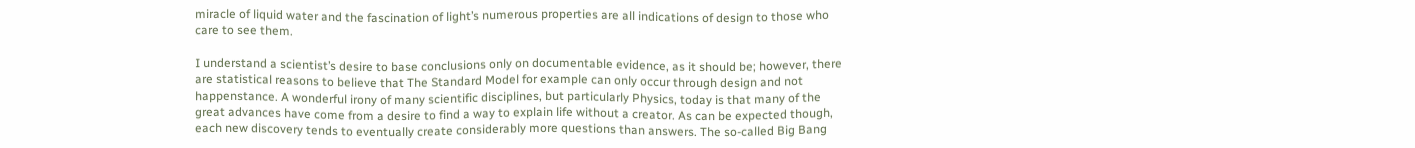miracle of liquid water and the fascination of light’s numerous properties are all indications of design to those who care to see them.

I understand a scientist’s desire to base conclusions only on documentable evidence, as it should be; however, there are statistical reasons to believe that The Standard Model for example can only occur through design and not happenstance. A wonderful irony of many scientific disciplines, but particularly Physics, today is that many of the great advances have come from a desire to find a way to explain life without a creator. As can be expected though, each new discovery tends to eventually create considerably more questions than answers. The so-called Big Bang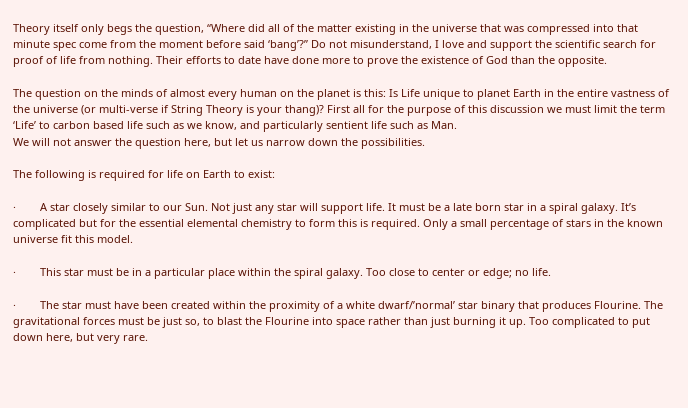Theory itself only begs the question, “Where did all of the matter existing in the universe that was compressed into that minute spec come from the moment before said ‘bang’?” Do not misunderstand, I love and support the scientific search for proof of life from nothing. Their efforts to date have done more to prove the existence of God than the opposite.

The question on the minds of almost every human on the planet is this: Is Life unique to planet Earth in the entire vastness of the universe (or multi-verse if String Theory is your thang)? First all for the purpose of this discussion we must limit the term ‘Life’ to carbon based life such as we know, and particularly sentient life such as Man.
We will not answer the question here, but let us narrow down the possibilities.

The following is required for life on Earth to exist:

·        A star closely similar to our Sun. Not just any star will support life. It must be a late born star in a spiral galaxy. It’s complicated but for the essential elemental chemistry to form this is required. Only a small percentage of stars in the known universe fit this model.

·        This star must be in a particular place within the spiral galaxy. Too close to center or edge; no life.

·        The star must have been created within the proximity of a white dwarf/’normal’ star binary that produces Flourine. The gravitational forces must be just so, to blast the Flourine into space rather than just burning it up. Too complicated to put down here, but very rare.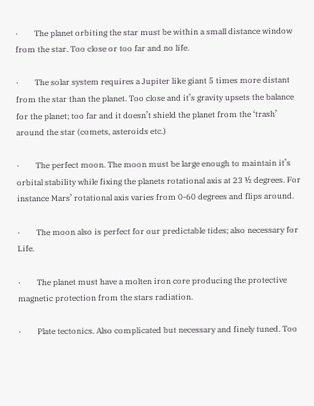·        The planet orbiting the star must be within a small distance window from the star. Too close or too far and no life.

·        The solar system requires a Jupiter like giant 5 times more distant from the star than the planet. Too close and it’s gravity upsets the balance for the planet; too far and it doesn’t shield the planet from the ‘trash’ around the star (comets, asteroids etc.)

·        The perfect moon. The moon must be large enough to maintain it’s orbital stability while fixing the planets rotational axis at 23 ½ degrees. For instance Mars’ rotational axis varies from 0-60 degrees and flips around.

·        The moon also is perfect for our predictable tides; also necessary for Life.

·        The planet must have a molten iron core producing the protective magnetic protection from the stars radiation.

·        Plate tectonics. Also complicated but necessary and finely tuned. Too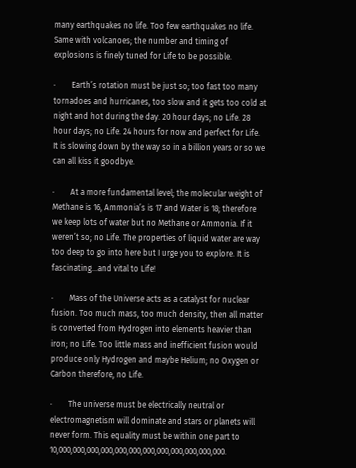many earthquakes no life. Too few earthquakes no life. Same with volcanoes; the number and timing of explosions is finely tuned for Life to be possible.

·        Earth’s rotation must be just so; too fast too many tornadoes and hurricanes, too slow and it gets too cold at night and hot during the day. 20 hour days; no Life. 28 hour days; no Life. 24 hours for now and perfect for Life. It is slowing down by the way so in a billion years or so we can all kiss it goodbye.

·        At a more fundamental level; the molecular weight of Methane is 16, Ammonia’s is 17 and Water is 18; therefore we keep lots of water but no Methane or Ammonia. If it weren’t so; no Life. The properties of liquid water are way too deep to go into here but I urge you to explore. It is fascinating...and vital to Life!

·        Mass of the Universe acts as a catalyst for nuclear fusion. Too much mass, too much density, then all matter is converted from Hydrogen into elements heavier than iron; no Life. Too little mass and inefficient fusion would produce only Hydrogen and maybe Helium; no Oxygen or Carbon therefore, no Life.

·        The universe must be electrically neutral or electromagnetism will dominate and stars or planets will never form. This equality must be within one part to 10,000,000,000,000,000,000,000,000,000,000,000,000.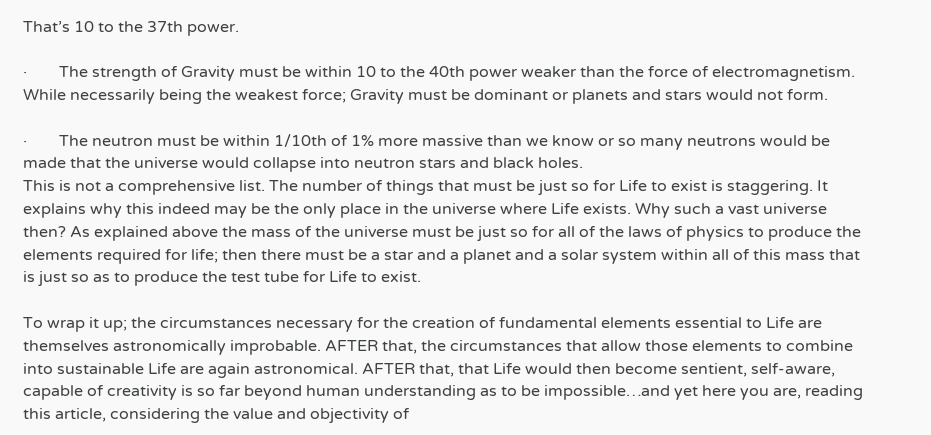That’s 10 to the 37th power.

·        The strength of Gravity must be within 10 to the 40th power weaker than the force of electromagnetism. While necessarily being the weakest force; Gravity must be dominant or planets and stars would not form.

·        The neutron must be within 1/10th of 1% more massive than we know or so many neutrons would be made that the universe would collapse into neutron stars and black holes.
This is not a comprehensive list. The number of things that must be just so for Life to exist is staggering. It explains why this indeed may be the only place in the universe where Life exists. Why such a vast universe then? As explained above the mass of the universe must be just so for all of the laws of physics to produce the elements required for life; then there must be a star and a planet and a solar system within all of this mass that is just so as to produce the test tube for Life to exist.

To wrap it up; the circumstances necessary for the creation of fundamental elements essential to Life are themselves astronomically improbable. AFTER that, the circumstances that allow those elements to combine into sustainable Life are again astronomical. AFTER that, that Life would then become sentient, self-aware, capable of creativity is so far beyond human understanding as to be impossible…and yet here you are, reading this article, considering the value and objectivity of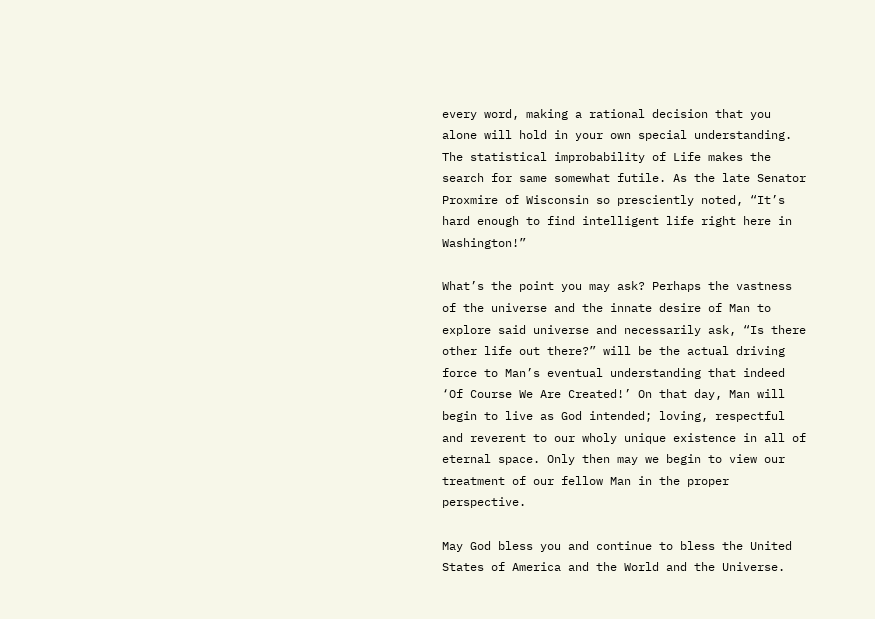every word, making a rational decision that you alone will hold in your own special understanding. The statistical improbability of Life makes the search for same somewhat futile. As the late Senator Proxmire of Wisconsin so presciently noted, “It’s hard enough to find intelligent life right here in Washington!”

What’s the point you may ask? Perhaps the vastness of the universe and the innate desire of Man to explore said universe and necessarily ask, “Is there other life out there?” will be the actual driving force to Man’s eventual understanding that indeed ‘Of Course We Are Created!’ On that day, Man will begin to live as God intended; loving, respectful and reverent to our wholy unique existence in all of eternal space. Only then may we begin to view our treatment of our fellow Man in the proper perspective.

May God bless you and continue to bless the United States of America and the World and the Universe.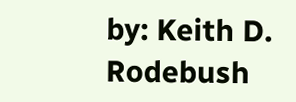by: Keith D. Rodebush